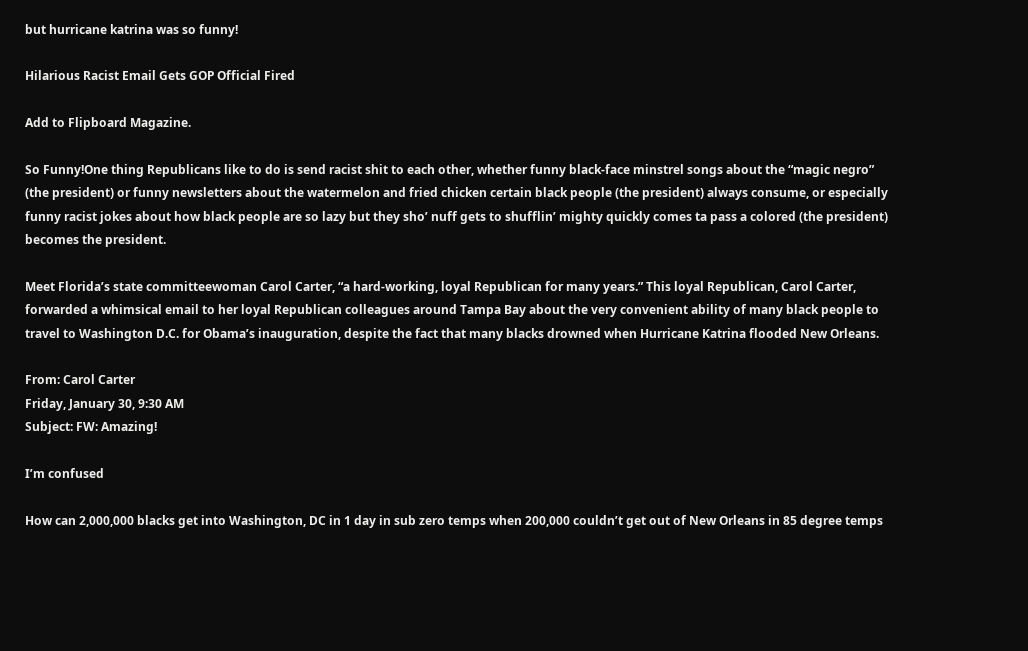but hurricane katrina was so funny!

Hilarious Racist Email Gets GOP Official Fired

Add to Flipboard Magazine.

So Funny!One thing Republicans like to do is send racist shit to each other, whether funny black-face minstrel songs about the “magic negro” (the president) or funny newsletters about the watermelon and fried chicken certain black people (the president) always consume, or especially funny racist jokes about how black people are so lazy but they sho’ nuff gets to shufflin’ mighty quickly comes ta pass a colored (the president) becomes the president.

Meet Florida’s state committeewoman Carol Carter, “a hard-working, loyal Republican for many years.” This loyal Republican, Carol Carter, forwarded a whimsical email to her loyal Republican colleagues around Tampa Bay about the very convenient ability of many black people to travel to Washington D.C. for Obama’s inauguration, despite the fact that many blacks drowned when Hurricane Katrina flooded New Orleans.

From: Carol Carter
Friday, January 30, 9:30 AM
Subject: FW: Amazing!

I’m confused

How can 2,000,000 blacks get into Washington, DC in 1 day in sub zero temps when 200,000 couldn’t get out of New Orleans in 85 degree temps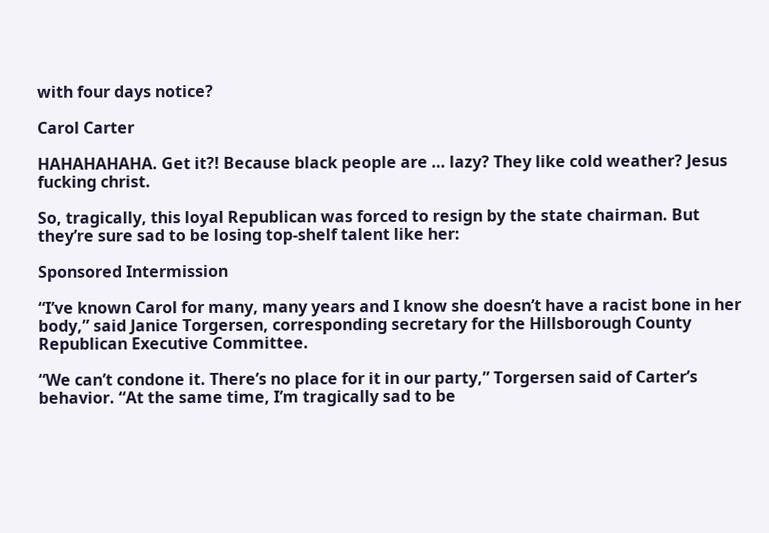with four days notice?

Carol Carter

HAHAHAHAHA. Get it?! Because black people are … lazy? They like cold weather? Jesus fucking christ.

So, tragically, this loyal Republican was forced to resign by the state chairman. But they’re sure sad to be losing top-shelf talent like her:

Sponsored Intermission

“I’ve known Carol for many, many years and I know she doesn’t have a racist bone in her body,” said Janice Torgersen, corresponding secretary for the Hillsborough County Republican Executive Committee.

“We can’t condone it. There’s no place for it in our party,” Torgersen said of Carter’s behavior. “At the same time, I’m tragically sad to be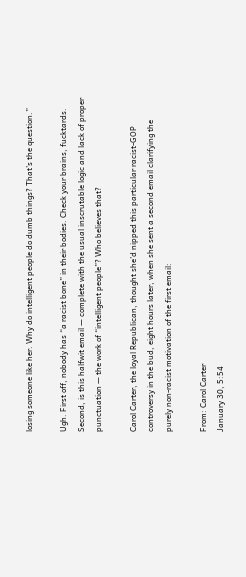losing someone like her. Why do intelligent people do dumb things? That’s the question.”

Ugh. First off, nobody has “a racist bone” in their bodies. Check your brains, fucktards. Second, is this halfwit email — complete with the usual inscrutable logic and lack of proper punctuation — the work of “intelligent people”? Who believes that?

Carol Carter, the loyal Republican, thought she’d nipped this particular racist-GOP controversy in the bud, eight hours later, when she sent a second email clarifying the purely non-racist motivation of the first email:

From: Carol Carter
January 30, 5:54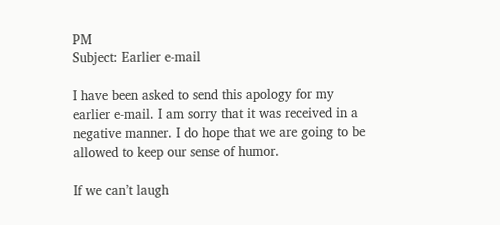PM
Subject: Earlier e-mail

I have been asked to send this apology for my earlier e-mail. I am sorry that it was received in a negative manner. I do hope that we are going to be allowed to keep our sense of humor.

If we can’t laugh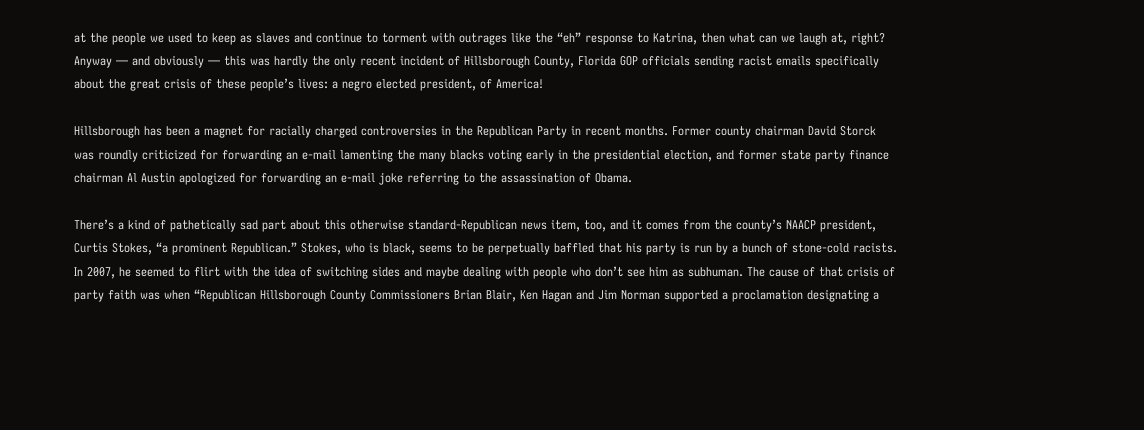at the people we used to keep as slaves and continue to torment with outrages like the “eh” response to Katrina, then what can we laugh at, right? Anyway — and obviously — this was hardly the only recent incident of Hillsborough County, Florida GOP officials sending racist emails specifically about the great crisis of these people’s lives: a negro elected president, of America!

Hillsborough has been a magnet for racially charged controversies in the Republican Party in recent months. Former county chairman David Storck was roundly criticized for forwarding an e-mail lamenting the many blacks voting early in the presidential election, and former state party finance chairman Al Austin apologized for forwarding an e-mail joke referring to the assassination of Obama.

There’s a kind of pathetically sad part about this otherwise standard-Republican news item, too, and it comes from the county’s NAACP president, Curtis Stokes, “a prominent Republican.” Stokes, who is black, seems to be perpetually baffled that his party is run by a bunch of stone-cold racists. In 2007, he seemed to flirt with the idea of switching sides and maybe dealing with people who don’t see him as subhuman. The cause of that crisis of party faith was when “Republican Hillsborough County Commissioners Brian Blair, Ken Hagan and Jim Norman supported a proclamation designating a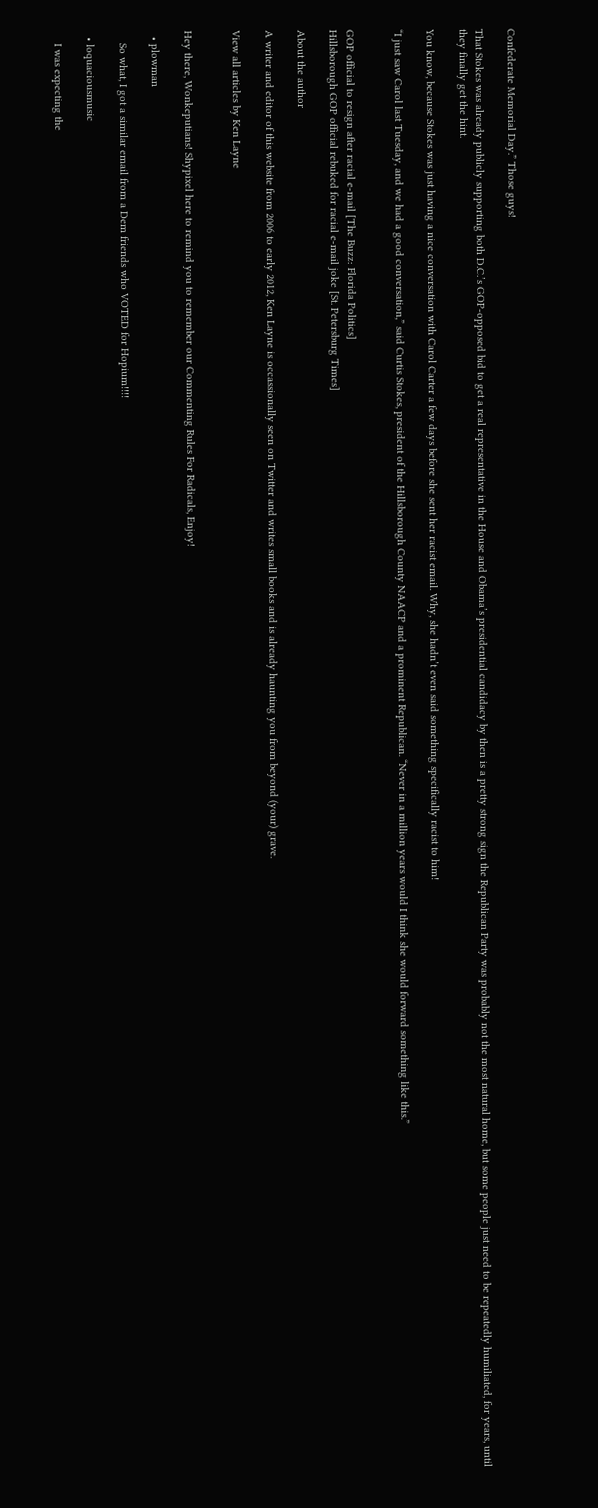Confederate Memorial Day.” Those guys!

That Stokes was already publicly supporting both D.C.’s GOP-opposed bid to get a real representative in the House and Obama’s presidential candidacy by then is a pretty strong sign the Republican Party was probably not the most natural home, but some people just need to be repeatedly humiliated, for years, until they finally get the hint.

You know, because Stokes was just having a nice conversation with Carol Carter a few days before she sent her racist email. Why, she hadn’t even said something specifically racist to him!

“I just saw Carol last Tuesday, and we had a good conversation,” said Curtis Stokes, president of the Hillsborough County NAACP and a prominent Republican. “Never in a million years would I think she would forward something like this.”


GOP official to resign after racial e-mail [The Buzz: Florida Politics]
Hillsborough GOP official rebuked for racial e-mail joke [St. Petersburg Times]

About the author

A writer and editor of this website from 2006 to early 2012, Ken Layne is occassionally seen on Twitter and writes small books and is already haunting you from beyond (your) grave.

View all articles by Ken Layne


Hey there, Wonkeputians! Shypixel here to remind you to remember our Commenting Rules For Radicals, Enjoy!

  • plowman

    So what, I got a similar email from a Dem friends who VOTED for Hopium!!!!

  • loquaciousmusic

    I was expecting the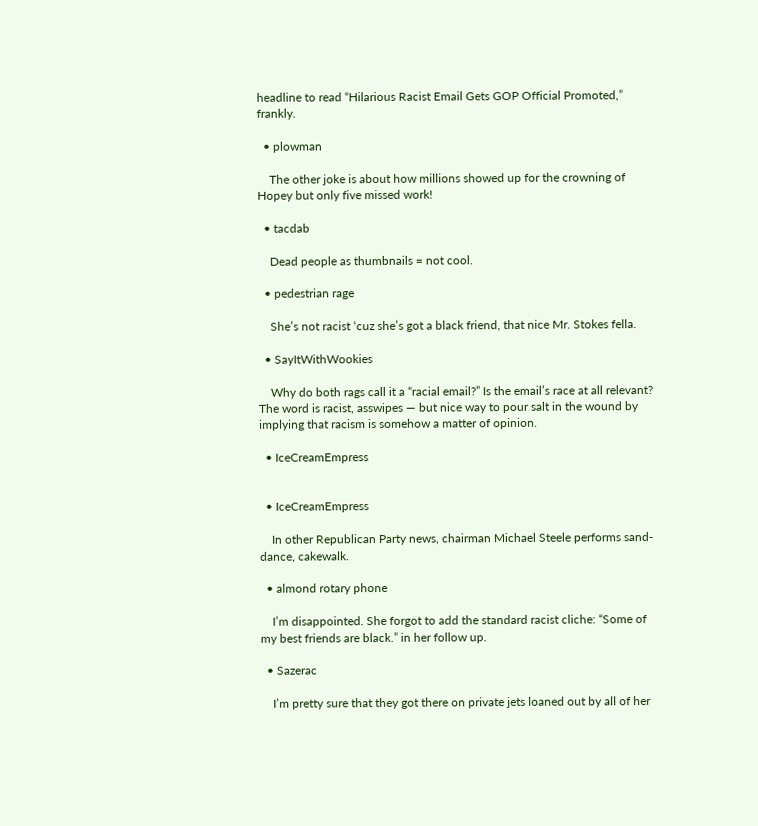headline to read “Hilarious Racist Email Gets GOP Official Promoted,” frankly.

  • plowman

    The other joke is about how millions showed up for the crowning of Hopey but only five missed work!

  • tacdab

    Dead people as thumbnails = not cool.

  • pedestrian rage

    She’s not racist ‘cuz she’s got a black friend, that nice Mr. Stokes fella.

  • SayItWithWookies

    Why do both rags call it a “racial email?” Is the email’s race at all relevant? The word is racist, asswipes — but nice way to pour salt in the wound by implying that racism is somehow a matter of opinion.

  • IceCreamEmpress


  • IceCreamEmpress

    In other Republican Party news, chairman Michael Steele performs sand-dance, cakewalk.

  • almond rotary phone

    I’m disappointed. She forgot to add the standard racist cliche: “Some of my best friends are black.” in her follow up.

  • Sazerac

    I’m pretty sure that they got there on private jets loaned out by all of her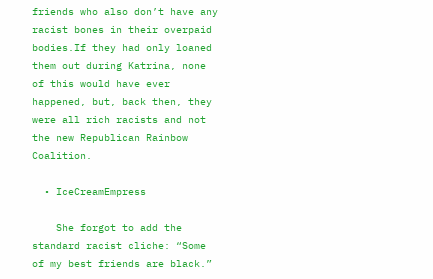friends who also don’t have any racist bones in their overpaid bodies.If they had only loaned them out during Katrina, none of this would have ever happened, but, back then, they were all rich racists and not the new Republican Rainbow Coalition.

  • IceCreamEmpress

    She forgot to add the standard racist cliche: “Some of my best friends are black.”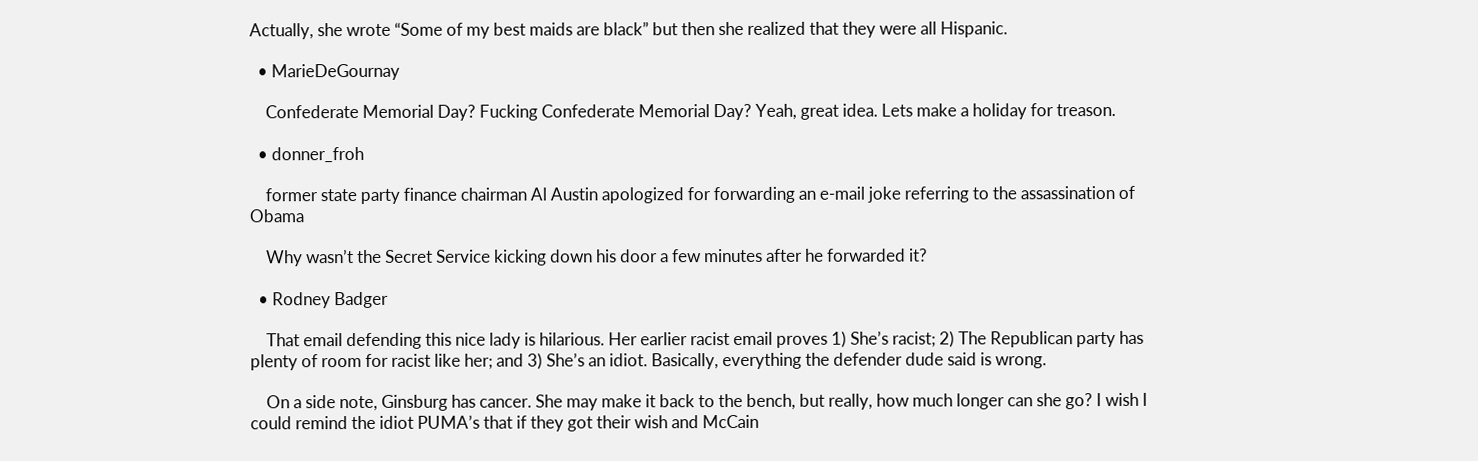Actually, she wrote “Some of my best maids are black” but then she realized that they were all Hispanic.

  • MarieDeGournay

    Confederate Memorial Day? Fucking Confederate Memorial Day? Yeah, great idea. Lets make a holiday for treason.

  • donner_froh

    former state party finance chairman Al Austin apologized for forwarding an e-mail joke referring to the assassination of Obama

    Why wasn’t the Secret Service kicking down his door a few minutes after he forwarded it?

  • Rodney Badger

    That email defending this nice lady is hilarious. Her earlier racist email proves 1) She’s racist; 2) The Republican party has plenty of room for racist like her; and 3) She’s an idiot. Basically, everything the defender dude said is wrong.

    On a side note, Ginsburg has cancer. She may make it back to the bench, but really, how much longer can she go? I wish I could remind the idiot PUMA’s that if they got their wish and McCain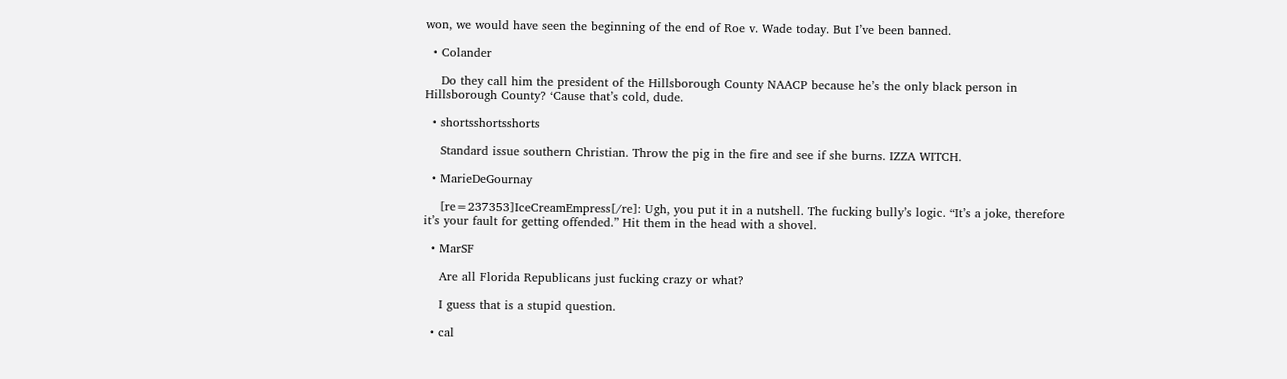won, we would have seen the beginning of the end of Roe v. Wade today. But I’ve been banned.

  • Colander

    Do they call him the president of the Hillsborough County NAACP because he’s the only black person in Hillsborough County? ‘Cause that’s cold, dude.

  • shortsshortsshorts

    Standard issue southern Christian. Throw the pig in the fire and see if she burns. IZZA WITCH.

  • MarieDeGournay

    [re=237353]IceCreamEmpress[/re]: Ugh, you put it in a nutshell. The fucking bully’s logic. “It’s a joke, therefore it’s your fault for getting offended.” Hit them in the head with a shovel.

  • MarSF

    Are all Florida Republicans just fucking crazy or what?

    I guess that is a stupid question.

  • cal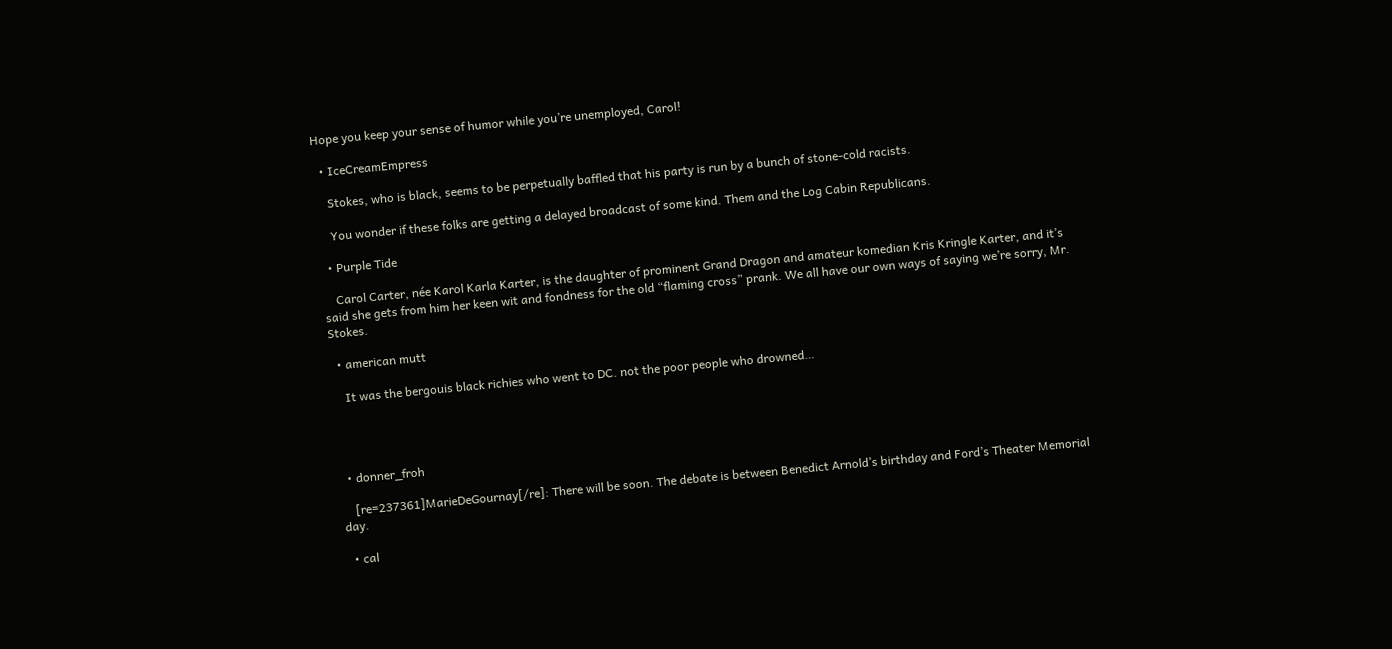Hope you keep your sense of humor while you’re unemployed, Carol!

  • IceCreamEmpress

    Stokes, who is black, seems to be perpetually baffled that his party is run by a bunch of stone-cold racists.

    You wonder if these folks are getting a delayed broadcast of some kind. Them and the Log Cabin Republicans.

  • Purple Tide

    Carol Carter, née Karol Karla Karter, is the daughter of prominent Grand Dragon and amateur komedian Kris Kringle Karter, and it’s said she gets from him her keen wit and fondness for the old “flaming cross” prank. We all have our own ways of saying we’re sorry, Mr. Stokes.

  • american mutt

    It was the bergouis black richies who went to DC. not the poor people who drowned…




  • donner_froh

    [re=237361]MarieDeGournay[/re]: There will be soon. The debate is between Benedict Arnold’s birthday and Ford’s Theater Memorial day.

  • cal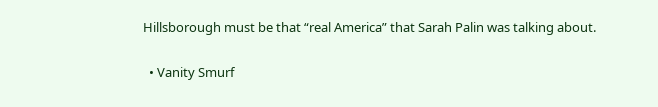Hillsborough must be that “real America” that Sarah Palin was talking about.

  • Vanity Smurf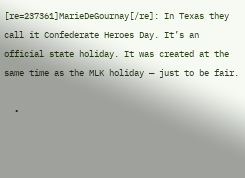[re=237361]MarieDeGournay[/re]: In Texas they call it Confederate Heroes Day. It’s an official state holiday. It was created at the same time as the MLK holiday — just to be fair.

  •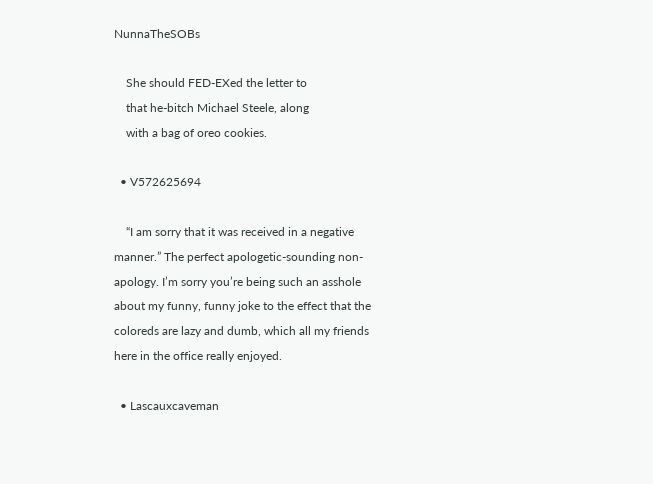NunnaTheSOBs

    She should FED-EXed the letter to
    that he-bitch Michael Steele, along
    with a bag of oreo cookies.

  • V572625694

    “I am sorry that it was received in a negative manner.” The perfect apologetic-sounding non-apology. I’m sorry you’re being such an asshole about my funny, funny joke to the effect that the coloreds are lazy and dumb, which all my friends here in the office really enjoyed.

  • Lascauxcaveman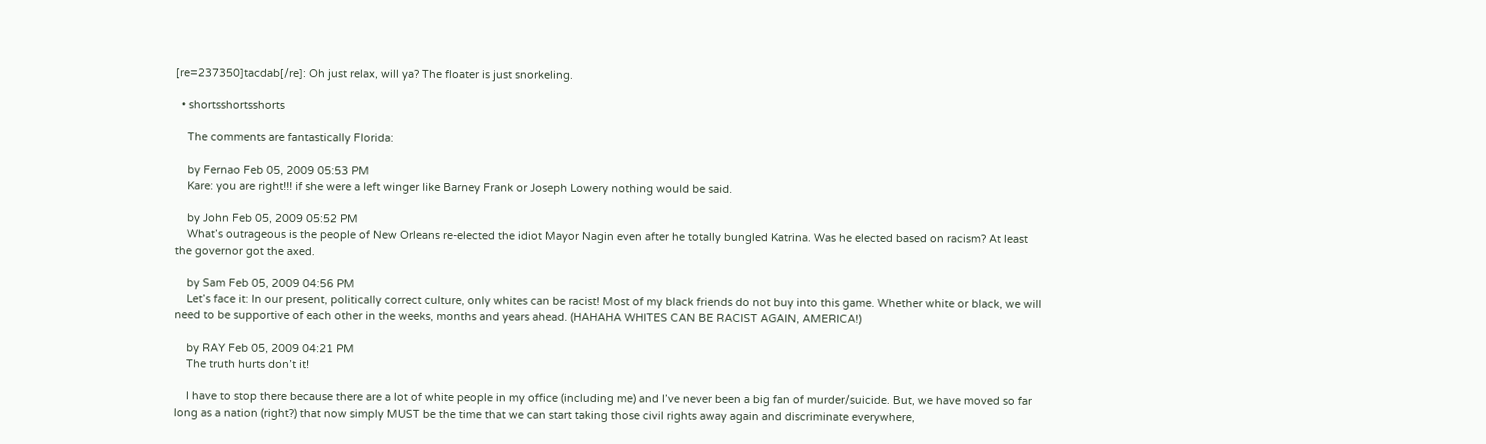[re=237350]tacdab[/re]: Oh just relax, will ya? The floater is just snorkeling.

  • shortsshortsshorts

    The comments are fantastically Florida:

    by Fernao Feb 05, 2009 05:53 PM
    Kare: you are right!!! if she were a left winger like Barney Frank or Joseph Lowery nothing would be said.

    by John Feb 05, 2009 05:52 PM
    What’s outrageous is the people of New Orleans re-elected the idiot Mayor Nagin even after he totally bungled Katrina. Was he elected based on racism? At least the governor got the axed.

    by Sam Feb 05, 2009 04:56 PM
    Let’s face it: In our present, politically correct culture, only whites can be racist! Most of my black friends do not buy into this game. Whether white or black, we will need to be supportive of each other in the weeks, months and years ahead. (HAHAHA WHITES CAN BE RACIST AGAIN, AMERICA!)

    by RAY Feb 05, 2009 04:21 PM
    The truth hurts don’t it!

    I have to stop there because there are a lot of white people in my office (including me) and I’ve never been a big fan of murder/suicide. But, we have moved so far long as a nation (right?) that now simply MUST be the time that we can start taking those civil rights away again and discriminate everywhere,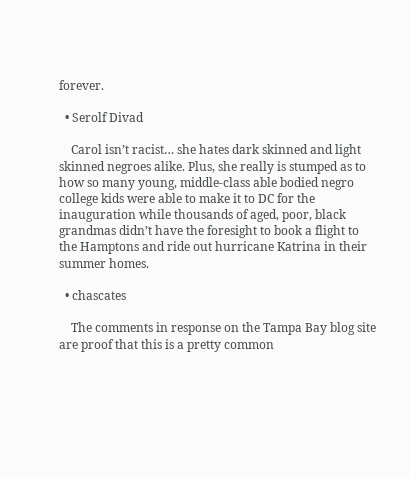forever.

  • Serolf Divad

    Carol isn’t racist… she hates dark skinned and light skinned negroes alike. Plus, she really is stumped as to how so many young, middle-class able bodied negro college kids were able to make it to DC for the inauguration while thousands of aged, poor, black grandmas didn’t have the foresight to book a flight to the Hamptons and ride out hurricane Katrina in their summer homes.

  • chascates

    The comments in response on the Tampa Bay blog site are proof that this is a pretty common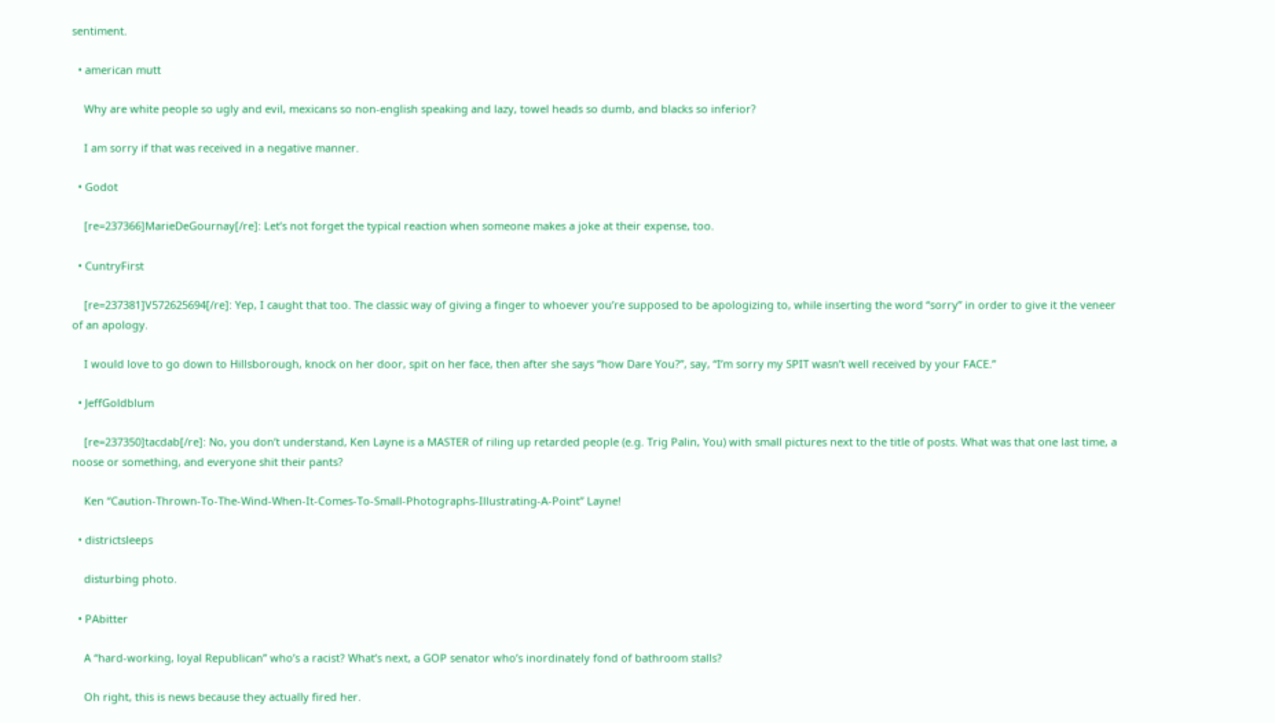sentiment.

  • american mutt

    Why are white people so ugly and evil, mexicans so non-english speaking and lazy, towel heads so dumb, and blacks so inferior?

    I am sorry if that was received in a negative manner.

  • Godot

    [re=237366]MarieDeGournay[/re]: Let’s not forget the typical reaction when someone makes a joke at their expense, too.

  • CuntryFirst

    [re=237381]V572625694[/re]: Yep, I caught that too. The classic way of giving a finger to whoever you’re supposed to be apologizing to, while inserting the word “sorry” in order to give it the veneer of an apology.

    I would love to go down to Hillsborough, knock on her door, spit on her face, then after she says “how Dare You?”, say, “I’m sorry my SPIT wasn’t well received by your FACE.”

  • JeffGoldblum

    [re=237350]tacdab[/re]: No, you don’t understand, Ken Layne is a MASTER of riling up retarded people (e.g. Trig Palin, You) with small pictures next to the title of posts. What was that one last time, a noose or something, and everyone shit their pants?

    Ken “Caution-Thrown-To-The-Wind-When-It-Comes-To-Small-Photographs-Illustrating-A-Point” Layne!

  • districtsleeps

    disturbing photo.

  • PAbitter

    A “hard-working, loyal Republican” who’s a racist? What’s next, a GOP senator who’s inordinately fond of bathroom stalls?

    Oh right, this is news because they actually fired her.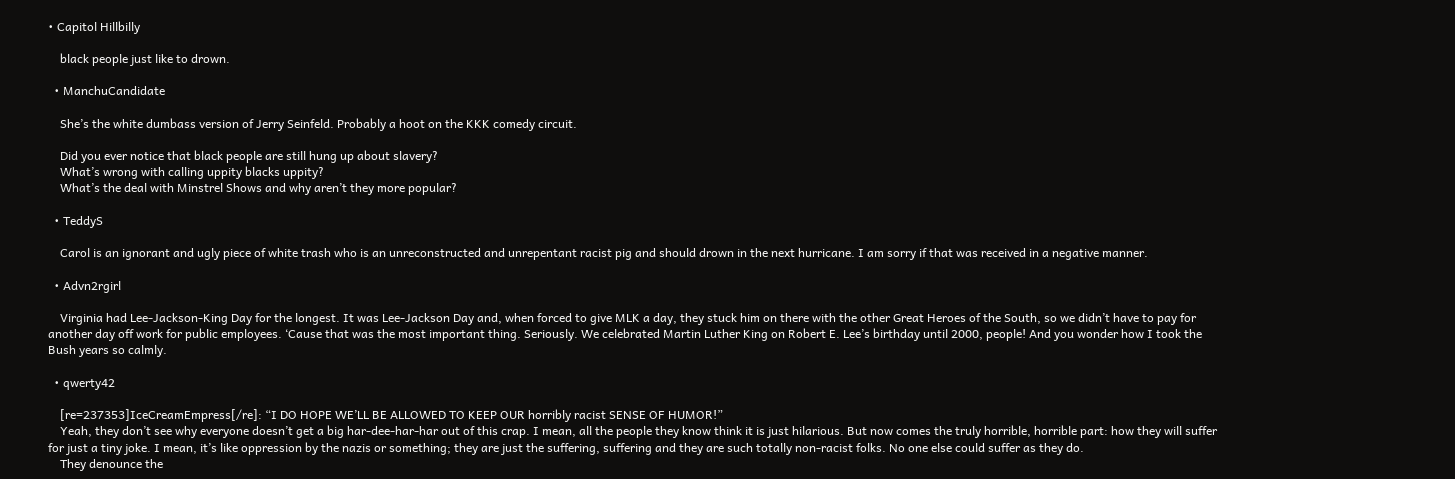• Capitol Hillbilly

    black people just like to drown.

  • ManchuCandidate

    She’s the white dumbass version of Jerry Seinfeld. Probably a hoot on the KKK comedy circuit.

    Did you ever notice that black people are still hung up about slavery?
    What’s wrong with calling uppity blacks uppity?
    What’s the deal with Minstrel Shows and why aren’t they more popular?

  • TeddyS

    Carol is an ignorant and ugly piece of white trash who is an unreconstructed and unrepentant racist pig and should drown in the next hurricane. I am sorry if that was received in a negative manner.

  • Advn2rgirl

    Virginia had Lee-Jackson-King Day for the longest. It was Lee-Jackson Day and, when forced to give MLK a day, they stuck him on there with the other Great Heroes of the South, so we didn’t have to pay for another day off work for public employees. ‘Cause that was the most important thing. Seriously. We celebrated Martin Luther King on Robert E. Lee’s birthday until 2000, people! And you wonder how I took the Bush years so calmly.

  • qwerty42

    [re=237353]IceCreamEmpress[/re]: “I DO HOPE WE’LL BE ALLOWED TO KEEP OUR horribly racist SENSE OF HUMOR!”
    Yeah, they don’t see why everyone doesn’t get a big har-dee-har-har out of this crap. I mean, all the people they know think it is just hilarious. But now comes the truly horrible, horrible part: how they will suffer for just a tiny joke. I mean, it’s like oppression by the nazis or something; they are just the suffering, suffering and they are such totally non-racist folks. No one else could suffer as they do.
    They denounce the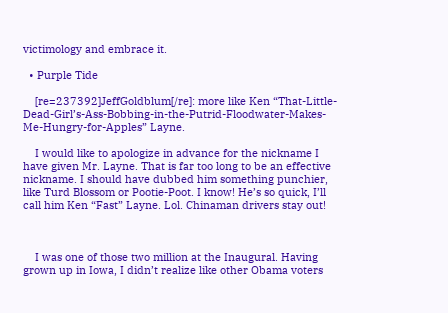victimology and embrace it.

  • Purple Tide

    [re=237392]JeffGoldblum[/re]: more like Ken “That-Little-Dead-Girl’s-Ass-Bobbing-in-the-Putrid-Floodwater-Makes-Me-Hungry-for-Apples” Layne.

    I would like to apologize in advance for the nickname I have given Mr. Layne. That is far too long to be an effective nickname. I should have dubbed him something punchier, like Turd Blossom or Pootie-Poot. I know! He’s so quick, I’ll call him Ken “Fast” Layne. Lol. Chinaman drivers stay out!



    I was one of those two million at the Inaugural. Having grown up in Iowa, I didn’t realize like other Obama voters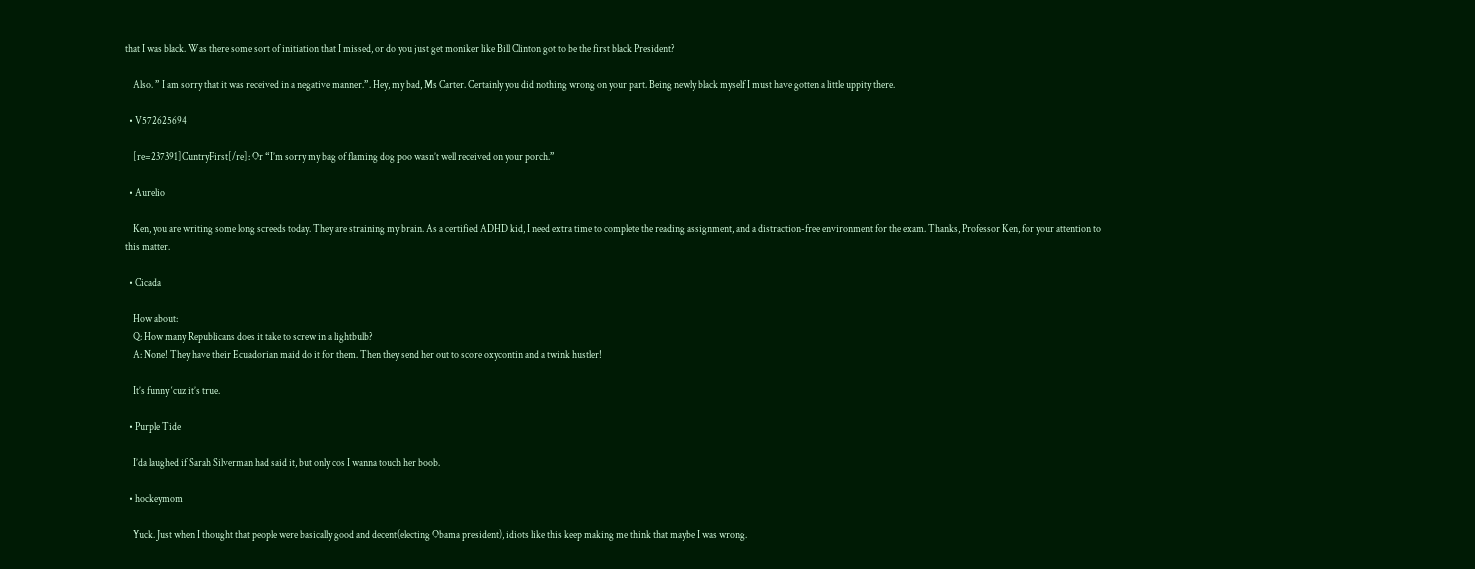that I was black. Was there some sort of initiation that I missed, or do you just get moniker like Bill Clinton got to be the first black President?

    Also. ” I am sorry that it was received in a negative manner.”. Hey, my bad, Ms Carter. Certainly you did nothing wrong on your part. Being newly black myself I must have gotten a little uppity there.

  • V572625694

    [re=237391]CuntryFirst[/re]: Or “I’m sorry my bag of flaming dog poo wasn’t well received on your porch.”

  • Aurelio

    Ken, you are writing some long screeds today. They are straining my brain. As a certified ADHD kid, I need extra time to complete the reading assignment, and a distraction-free environment for the exam. Thanks, Professor Ken, for your attention to this matter.

  • Cicada

    How about:
    Q: How many Republicans does it take to screw in a lightbulb?
    A: None! They have their Ecuadorian maid do it for them. Then they send her out to score oxycontin and a twink hustler!

    It’s funny ‘cuz it’s true.

  • Purple Tide

    I’da laughed if Sarah Silverman had said it, but only cos I wanna touch her boob.

  • hockeymom

    Yuck. Just when I thought that people were basically good and decent(electing Obama president), idiots like this keep making me think that maybe I was wrong.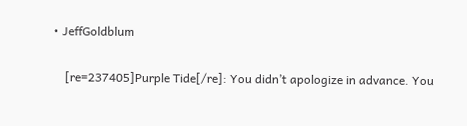• JeffGoldblum

    [re=237405]Purple Tide[/re]: You didn’t apologize in advance. You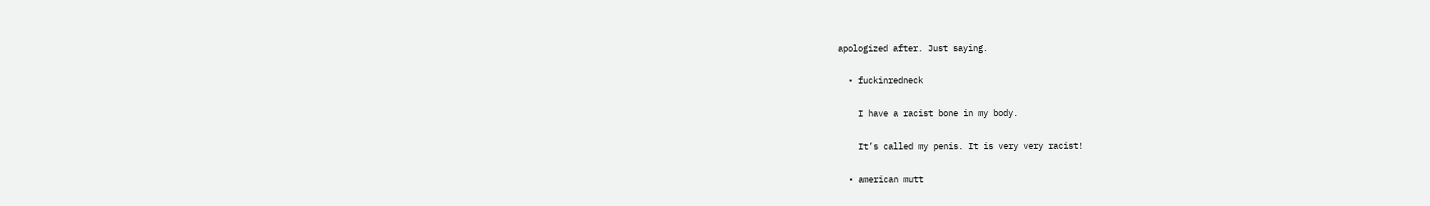apologized after. Just saying.

  • fuckinredneck

    I have a racist bone in my body.

    It’s called my penis. It is very very racist!

  • american mutt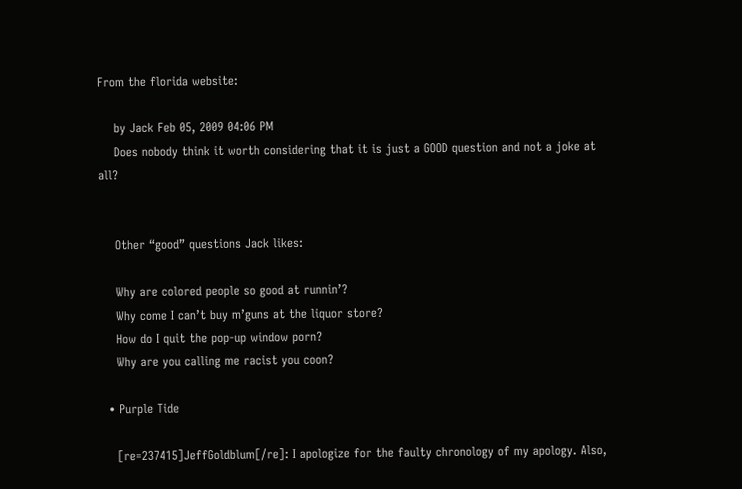From the florida website:

    by Jack Feb 05, 2009 04:06 PM
    Does nobody think it worth considering that it is just a GOOD question and not a joke at all?


    Other “good” questions Jack likes:

    Why are colored people so good at runnin’?
    Why come I can’t buy m’guns at the liquor store?
    How do I quit the pop-up window porn?
    Why are you calling me racist you coon?

  • Purple Tide

    [re=237415]JeffGoldblum[/re]: I apologize for the faulty chronology of my apology. Also,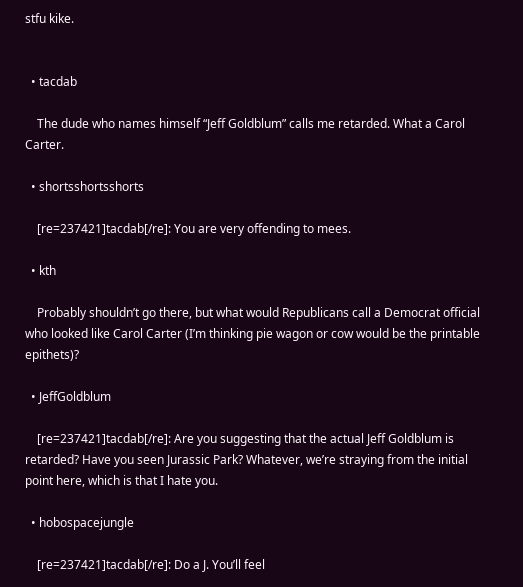stfu kike.


  • tacdab

    The dude who names himself “Jeff Goldblum” calls me retarded. What a Carol Carter.

  • shortsshortsshorts

    [re=237421]tacdab[/re]: You are very offending to mees.

  • kth

    Probably shouldn’t go there, but what would Republicans call a Democrat official who looked like Carol Carter (I’m thinking pie wagon or cow would be the printable epithets)?

  • JeffGoldblum

    [re=237421]tacdab[/re]: Are you suggesting that the actual Jeff Goldblum is retarded? Have you seen Jurassic Park? Whatever, we’re straying from the initial point here, which is that I hate you.

  • hobospacejungle

    [re=237421]tacdab[/re]: Do a J. You’ll feel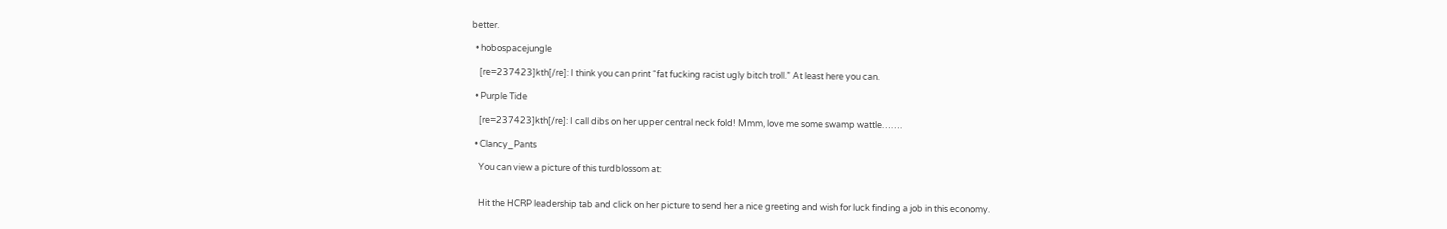better.

  • hobospacejungle

    [re=237423]kth[/re]: I think you can print “fat fucking racist ugly bitch troll.” At least here you can.

  • Purple Tide

    [re=237423]kth[/re]: I call dibs on her upper central neck fold! Mmm, love me some swamp wattle…….

  • Clancy_Pants

    You can view a picture of this turdblossom at:


    Hit the HCRP leadership tab and click on her picture to send her a nice greeting and wish for luck finding a job in this economy.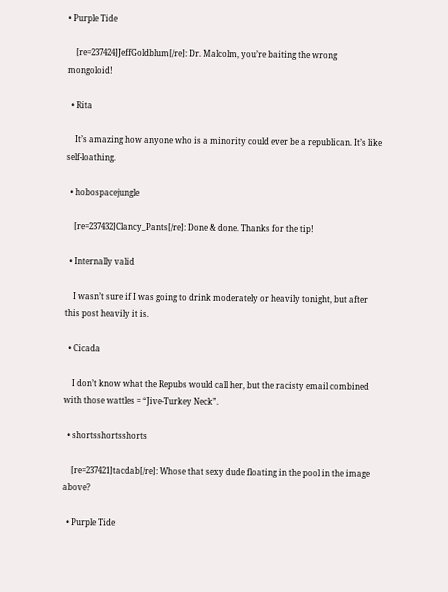• Purple Tide

    [re=237424]JeffGoldblum[/re]: Dr. Malcolm, you’re baiting the wrong mongoloid!

  • Rita

    It’s amazing how anyone who is a minority could ever be a republican. It’s like self-loathing.

  • hobospacejungle

    [re=237432]Clancy_Pants[/re]: Done & done. Thanks for the tip!

  • Internally valid

    I wasn’t sure if I was going to drink moderately or heavily tonight, but after this post heavily it is.

  • Cicada

    I don’t know what the Repubs would call her, but the racisty email combined with those wattles = “Jive-Turkey Neck”.

  • shortsshortsshorts

    [re=237421]tacdab[/re]: Whose that sexy dude floating in the pool in the image above?

  • Purple Tide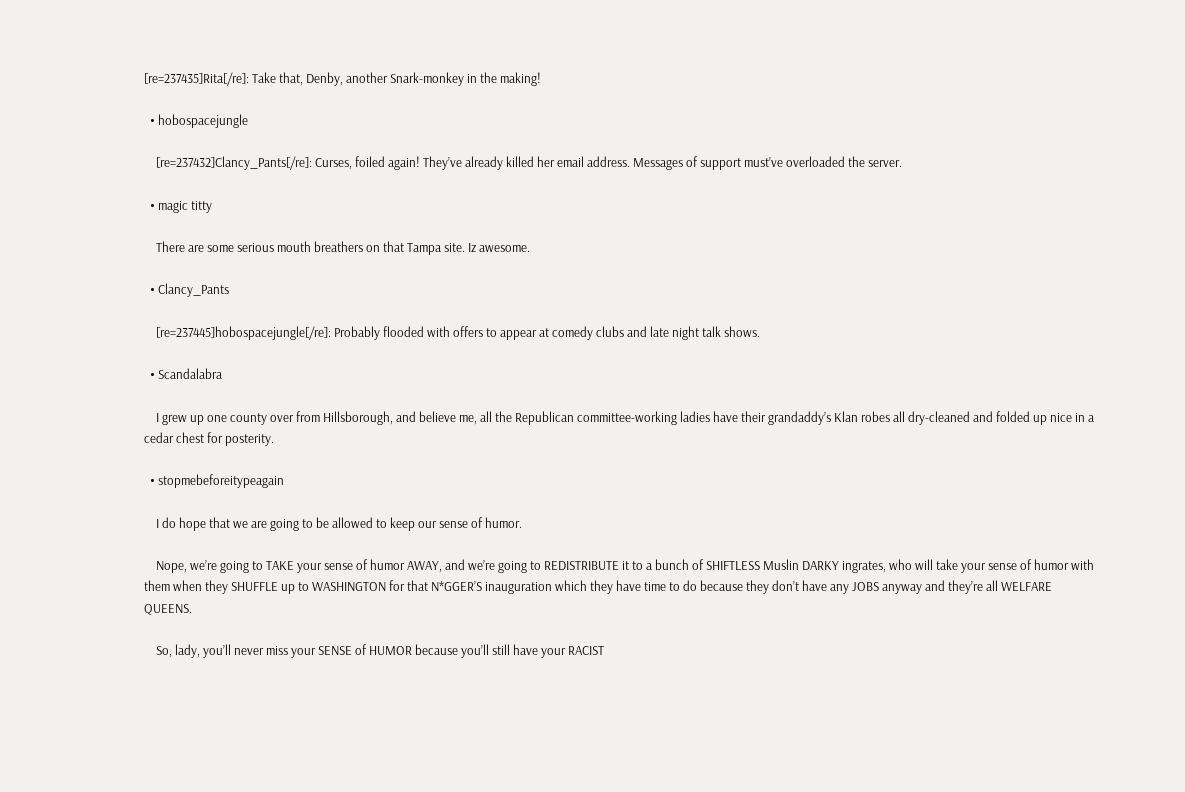[re=237435]Rita[/re]: Take that, Denby, another Snark-monkey in the making!

  • hobospacejungle

    [re=237432]Clancy_Pants[/re]: Curses, foiled again! They’ve already killed her email address. Messages of support must’ve overloaded the server.

  • magic titty

    There are some serious mouth breathers on that Tampa site. Iz awesome.

  • Clancy_Pants

    [re=237445]hobospacejungle[/re]: Probably flooded with offers to appear at comedy clubs and late night talk shows.

  • Scandalabra

    I grew up one county over from Hillsborough, and believe me, all the Republican committee-working ladies have their grandaddy’s Klan robes all dry-cleaned and folded up nice in a cedar chest for posterity.

  • stopmebeforeitypeagain

    I do hope that we are going to be allowed to keep our sense of humor.

    Nope, we’re going to TAKE your sense of humor AWAY, and we’re going to REDISTRIBUTE it to a bunch of SHIFTLESS Muslin DARKY ingrates, who will take your sense of humor with them when they SHUFFLE up to WASHINGTON for that N*GGER’S inauguration which they have time to do because they don’t have any JOBS anyway and they’re all WELFARE QUEENS.

    So, lady, you’ll never miss your SENSE of HUMOR because you’ll still have your RACIST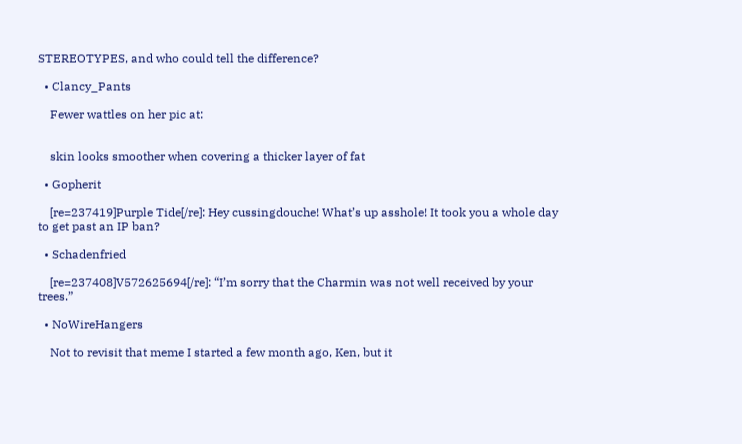STEREOTYPES, and who could tell the difference?

  • Clancy_Pants

    Fewer wattles on her pic at:


    skin looks smoother when covering a thicker layer of fat

  • Gopherit

    [re=237419]Purple Tide[/re]: Hey cussingdouche! What’s up asshole! It took you a whole day to get past an IP ban?

  • Schadenfried

    [re=237408]V572625694[/re]: “I’m sorry that the Charmin was not well received by your trees.”

  • NoWireHangers

    Not to revisit that meme I started a few month ago, Ken, but it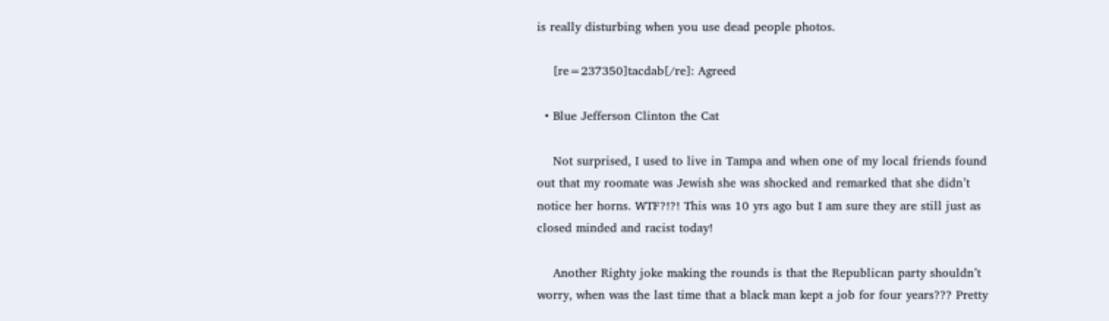is really disturbing when you use dead people photos.

    [re=237350]tacdab[/re]: Agreed

  • Blue Jefferson Clinton the Cat

    Not surprised, I used to live in Tampa and when one of my local friends found out that my roomate was Jewish she was shocked and remarked that she didn’t notice her horns. WTF?!?! This was 10 yrs ago but I am sure they are still just as closed minded and racist today!

    Another Righty joke making the rounds is that the Republican party shouldn’t worry, when was the last time that a black man kept a job for four years??? Pretty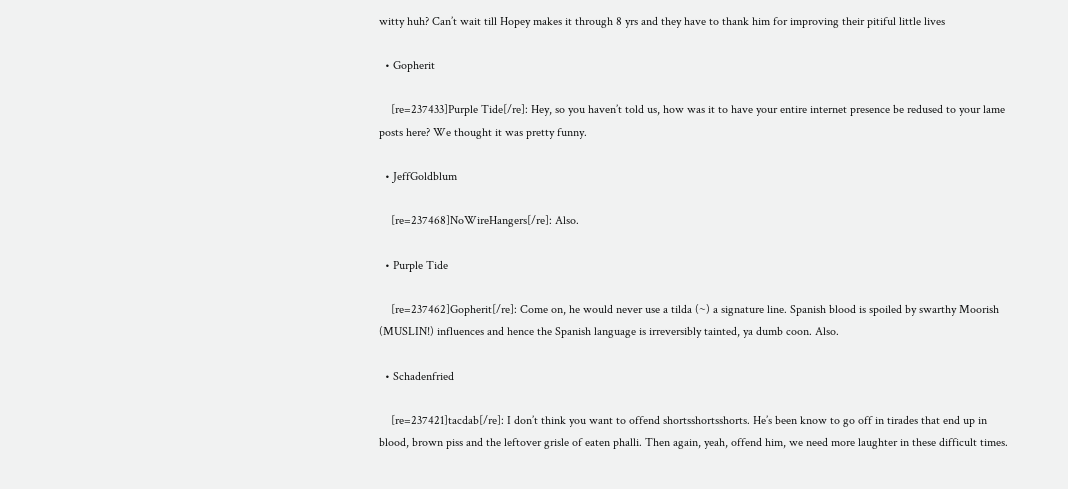witty huh? Can’t wait till Hopey makes it through 8 yrs and they have to thank him for improving their pitiful little lives

  • Gopherit

    [re=237433]Purple Tide[/re]: Hey, so you haven’t told us, how was it to have your entire internet presence be redused to your lame posts here? We thought it was pretty funny.

  • JeffGoldblum

    [re=237468]NoWireHangers[/re]: Also.

  • Purple Tide

    [re=237462]Gopherit[/re]: Come on, he would never use a tilda (~) a signature line. Spanish blood is spoiled by swarthy Moorish (MUSLIN!) influences and hence the Spanish language is irreversibly tainted, ya dumb coon. Also.

  • Schadenfried

    [re=237421]tacdab[/re]: I don’t think you want to offend shortsshortsshorts. He’s been know to go off in tirades that end up in blood, brown piss and the leftover grisle of eaten phalli. Then again, yeah, offend him, we need more laughter in these difficult times.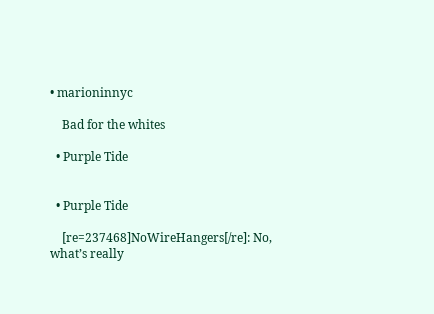• marioninnyc

    Bad for the whites

  • Purple Tide


  • Purple Tide

    [re=237468]NoWireHangers[/re]: No, what’s really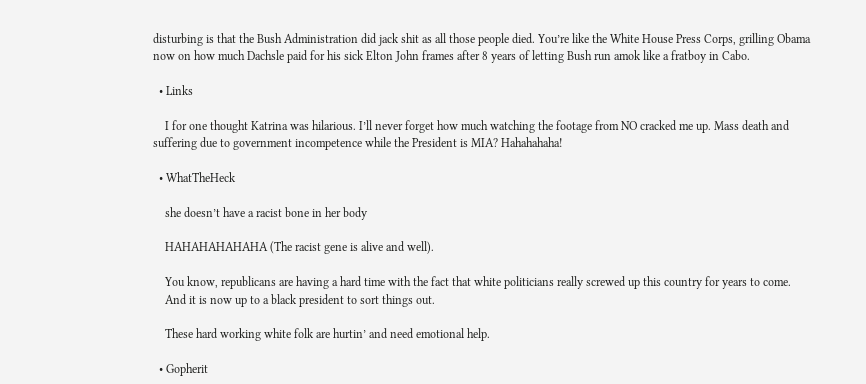disturbing is that the Bush Administration did jack shit as all those people died. You’re like the White House Press Corps, grilling Obama now on how much Dachsle paid for his sick Elton John frames after 8 years of letting Bush run amok like a fratboy in Cabo.

  • Links

    I for one thought Katrina was hilarious. I’ll never forget how much watching the footage from NO cracked me up. Mass death and suffering due to government incompetence while the President is MIA? Hahahahaha!

  • WhatTheHeck

    she doesn’t have a racist bone in her body

    HAHAHAHAHAHA (The racist gene is alive and well).

    You know, republicans are having a hard time with the fact that white politicians really screwed up this country for years to come.
    And it is now up to a black president to sort things out.

    These hard working white folk are hurtin’ and need emotional help.

  • Gopherit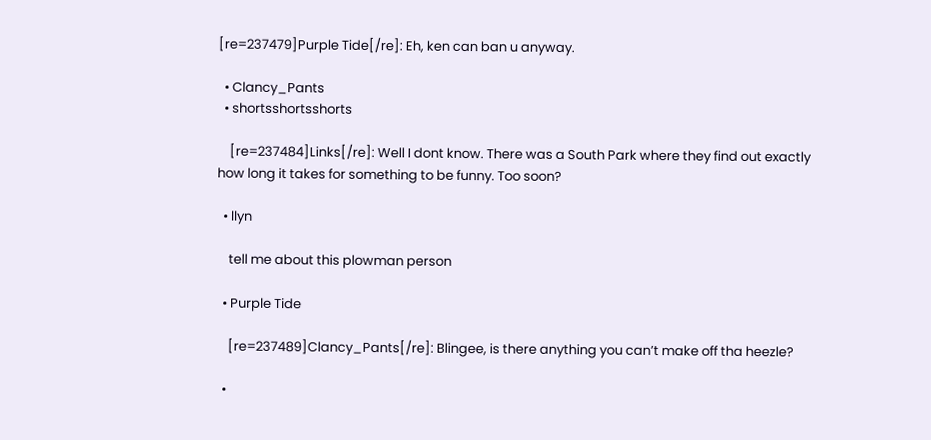[re=237479]Purple Tide[/re]: Eh, ken can ban u anyway.

  • Clancy_Pants
  • shortsshortsshorts

    [re=237484]Links[/re]: Well I dont know. There was a South Park where they find out exactly how long it takes for something to be funny. Too soon?

  • llyn

    tell me about this plowman person

  • Purple Tide

    [re=237489]Clancy_Pants[/re]: Blingee, is there anything you can’t make off tha heezle?

  •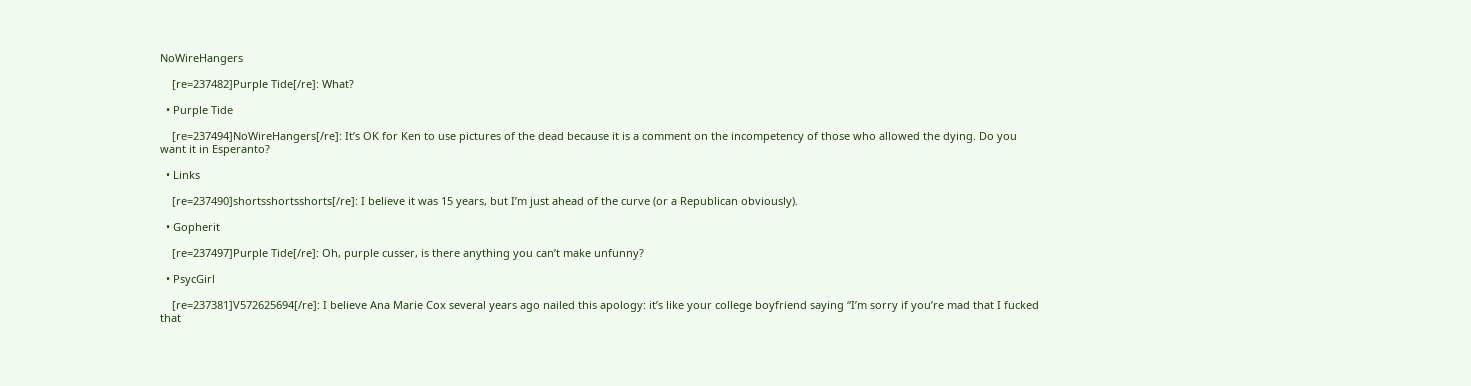NoWireHangers

    [re=237482]Purple Tide[/re]: What?

  • Purple Tide

    [re=237494]NoWireHangers[/re]: It’s OK for Ken to use pictures of the dead because it is a comment on the incompetency of those who allowed the dying. Do you want it in Esperanto?

  • Links

    [re=237490]shortsshortsshorts[/re]: I believe it was 15 years, but I’m just ahead of the curve (or a Republican obviously).

  • Gopherit

    [re=237497]Purple Tide[/re]: Oh, purple cusser, is there anything you can’t make unfunny?

  • PsycGirl

    [re=237381]V572625694[/re]: I believe Ana Marie Cox several years ago nailed this apology: it’s like your college boyfriend saying “I’m sorry if you’re mad that I fucked that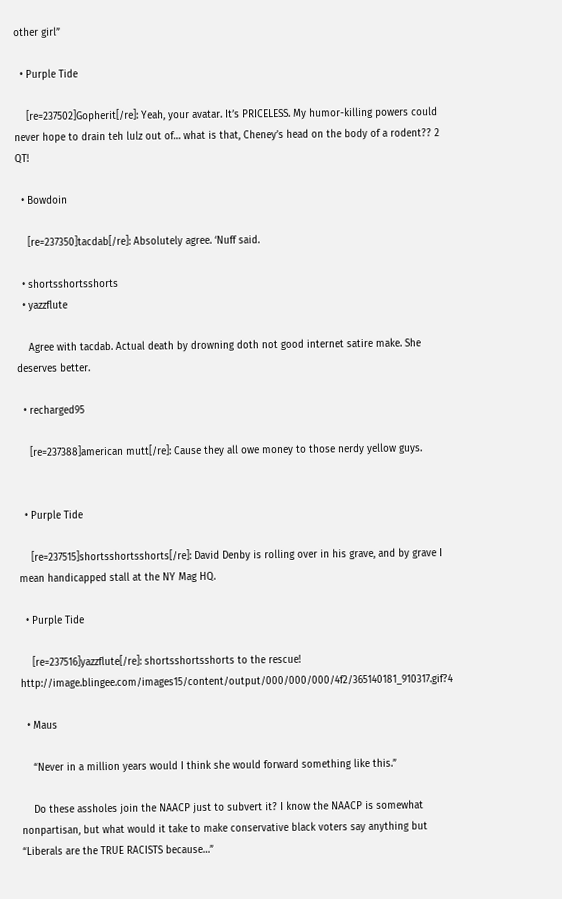other girl”

  • Purple Tide

    [re=237502]Gopherit[/re]: Yeah, your avatar. It’s PRICELESS. My humor-killing powers could never hope to drain teh lulz out of… what is that, Cheney’s head on the body of a rodent?? 2 QT!

  • Bowdoin

    [re=237350]tacdab[/re]: Absolutely agree. ‘Nuff said.

  • shortsshortsshorts
  • yazzflute

    Agree with tacdab. Actual death by drowning doth not good internet satire make. She deserves better.

  • recharged95

    [re=237388]american mutt[/re]: Cause they all owe money to those nerdy yellow guys.


  • Purple Tide

    [re=237515]shortsshortsshorts[/re]: David Denby is rolling over in his grave, and by grave I mean handicapped stall at the NY Mag HQ.

  • Purple Tide

    [re=237516]yazzflute[/re]: shortsshortsshorts to the rescue! http://image.blingee.com/images15/content/output/000/000/000/4f2/365140181_910317.gif?4

  • Maus

    “Never in a million years would I think she would forward something like this.”

    Do these assholes join the NAACP just to subvert it? I know the NAACP is somewhat nonpartisan, but what would it take to make conservative black voters say anything but “Liberals are the TRUE RACISTS because…”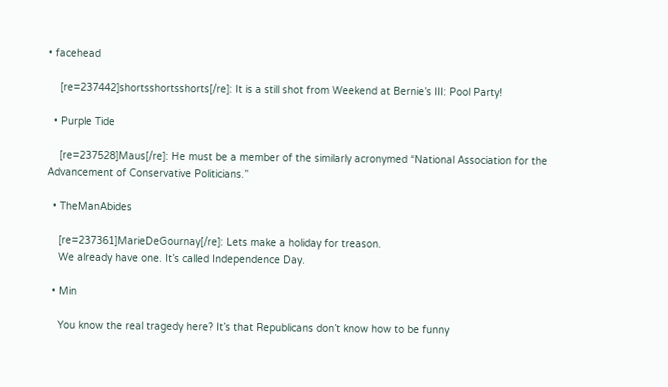• facehead

    [re=237442]shortsshortsshorts[/re]: It is a still shot from Weekend at Bernie’s III: Pool Party!

  • Purple Tide

    [re=237528]Maus[/re]: He must be a member of the similarly acronymed “National Association for the Advancement of Conservative Politicians.”

  • TheManAbides

    [re=237361]MarieDeGournay[/re]: Lets make a holiday for treason.
    We already have one. It’s called Independence Day.

  • Min

    You know the real tragedy here? It’s that Republicans don’t know how to be funny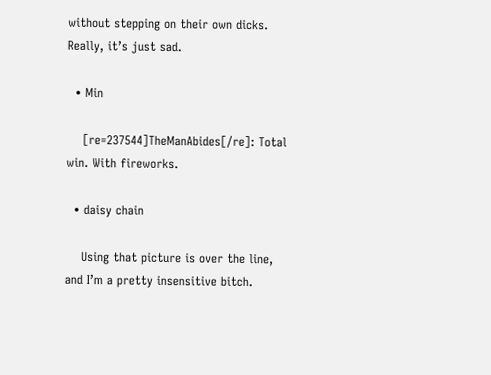without stepping on their own dicks. Really, it’s just sad.

  • Min

    [re=237544]TheManAbides[/re]: Total win. With fireworks.

  • daisy chain

    Using that picture is over the line, and I’m a pretty insensitive bitch.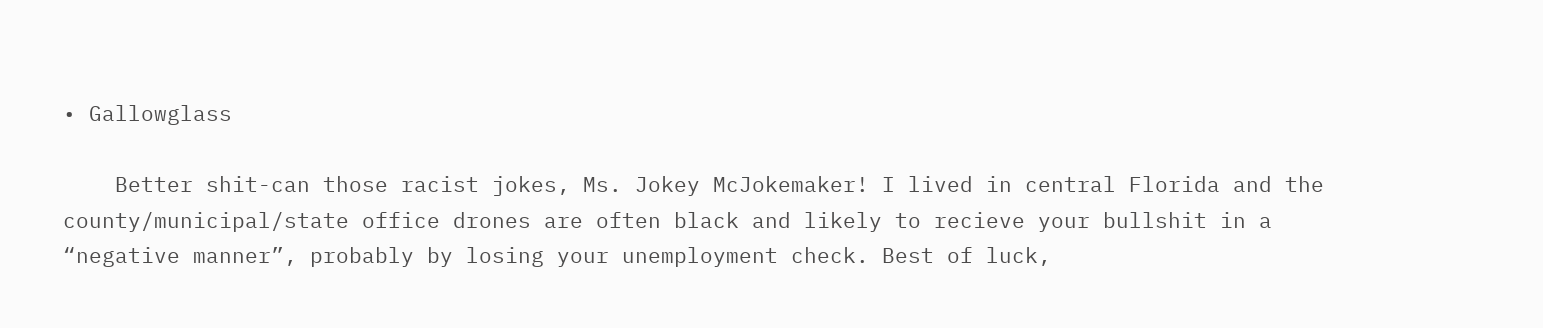• Gallowglass

    Better shit-can those racist jokes, Ms. Jokey McJokemaker! I lived in central Florida and the county/municipal/state office drones are often black and likely to recieve your bullshit in a “negative manner”, probably by losing your unemployment check. Best of luck,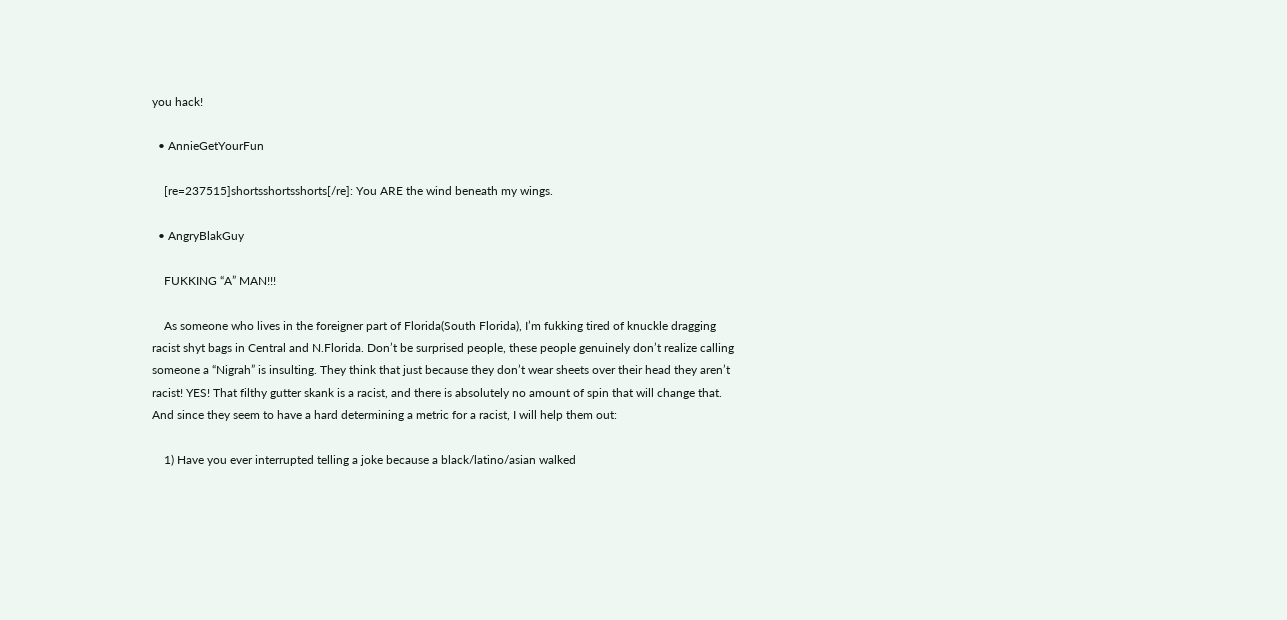you hack!

  • AnnieGetYourFun

    [re=237515]shortsshortsshorts[/re]: You ARE the wind beneath my wings.

  • AngryBlakGuy

    FUKKING “A” MAN!!!

    As someone who lives in the foreigner part of Florida(South Florida), I’m fukking tired of knuckle dragging racist shyt bags in Central and N.Florida. Don’t be surprised people, these people genuinely don’t realize calling someone a “Nigrah” is insulting. They think that just because they don’t wear sheets over their head they aren’t racist! YES! That filthy gutter skank is a racist, and there is absolutely no amount of spin that will change that. And since they seem to have a hard determining a metric for a racist, I will help them out:

    1) Have you ever interrupted telling a joke because a black/latino/asian walked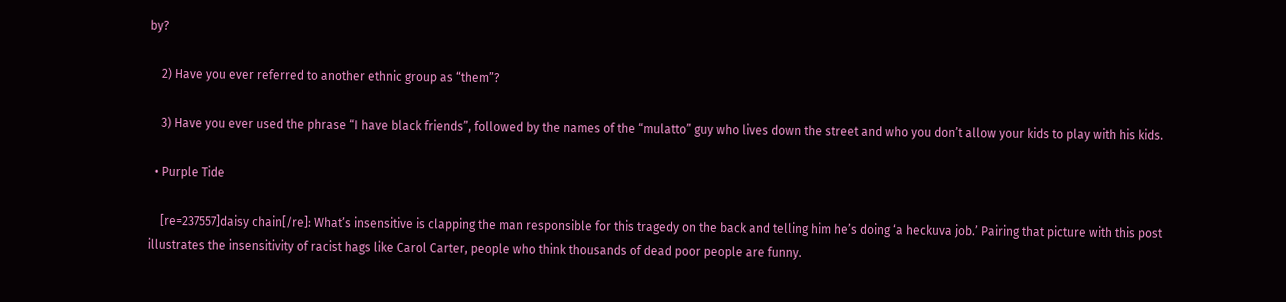by?

    2) Have you ever referred to another ethnic group as “them”?

    3) Have you ever used the phrase “I have black friends”, followed by the names of the “mulatto” guy who lives down the street and who you don’t allow your kids to play with his kids.

  • Purple Tide

    [re=237557]daisy chain[/re]: What’s insensitive is clapping the man responsible for this tragedy on the back and telling him he’s doing ‘a heckuva job.’ Pairing that picture with this post illustrates the insensitivity of racist hags like Carol Carter, people who think thousands of dead poor people are funny.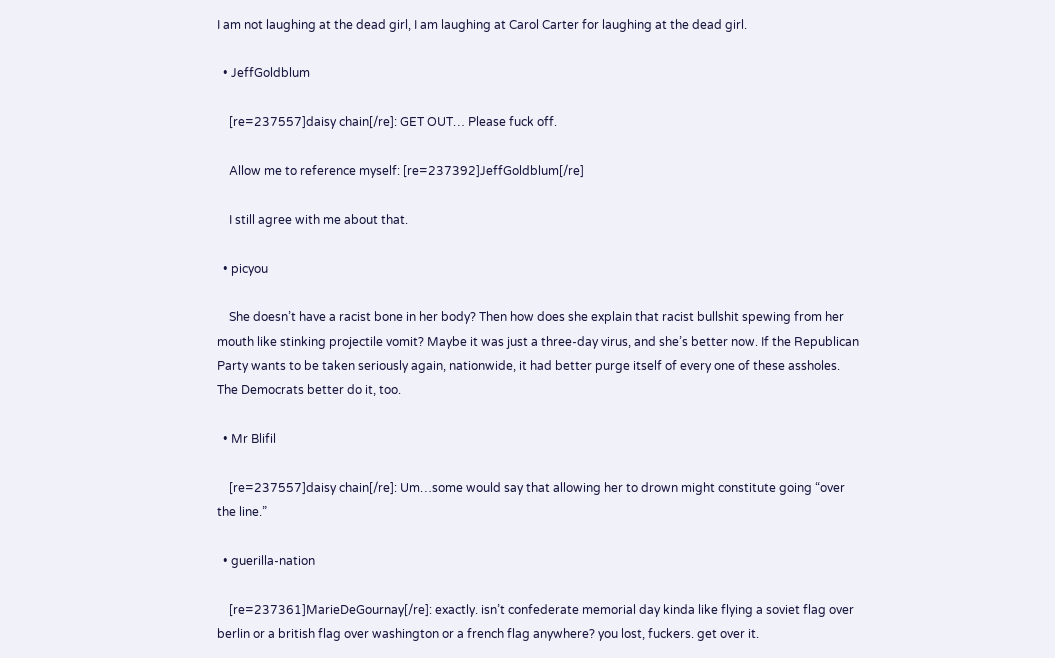I am not laughing at the dead girl, I am laughing at Carol Carter for laughing at the dead girl.

  • JeffGoldblum

    [re=237557]daisy chain[/re]: GET OUT… Please fuck off.

    Allow me to reference myself: [re=237392]JeffGoldblum[/re]

    I still agree with me about that.

  • picyou

    She doesn’t have a racist bone in her body? Then how does she explain that racist bullshit spewing from her mouth like stinking projectile vomit? Maybe it was just a three-day virus, and she’s better now. If the Republican Party wants to be taken seriously again, nationwide, it had better purge itself of every one of these assholes. The Democrats better do it, too.

  • Mr Blifil

    [re=237557]daisy chain[/re]: Um…some would say that allowing her to drown might constitute going “over the line.”

  • guerilla-nation

    [re=237361]MarieDeGournay[/re]: exactly. isn’t confederate memorial day kinda like flying a soviet flag over berlin or a british flag over washington or a french flag anywhere? you lost, fuckers. get over it.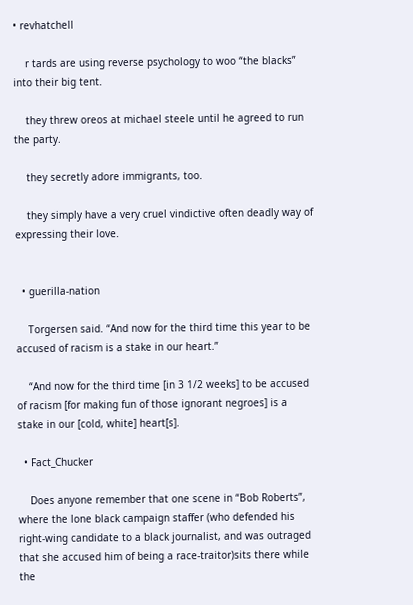• revhatchell

    r tards are using reverse psychology to woo “the blacks” into their big tent.

    they threw oreos at michael steele until he agreed to run the party.

    they secretly adore immigrants, too.

    they simply have a very cruel vindictive often deadly way of expressing their love.


  • guerilla-nation

    Torgersen said. “And now for the third time this year to be accused of racism is a stake in our heart.”

    “And now for the third time [in 3 1/2 weeks] to be accused of racism [for making fun of those ignorant negroes] is a stake in our [cold, white] heart[s].

  • Fact_Chucker

    Does anyone remember that one scene in “Bob Roberts”, where the lone black campaign staffer (who defended his right-wing candidate to a black journalist, and was outraged that she accused him of being a race-traitor)sits there while the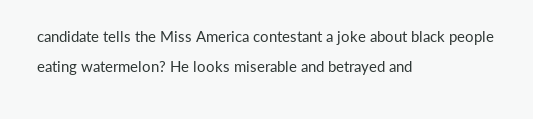candidate tells the Miss America contestant a joke about black people eating watermelon? He looks miserable and betrayed and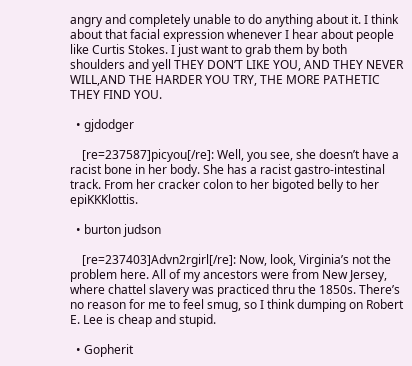angry and completely unable to do anything about it. I think about that facial expression whenever I hear about people like Curtis Stokes. I just want to grab them by both shoulders and yell THEY DON’T LIKE YOU, AND THEY NEVER WILL,AND THE HARDER YOU TRY, THE MORE PATHETIC THEY FIND YOU.

  • gjdodger

    [re=237587]picyou[/re]: Well, you see, she doesn’t have a racist bone in her body. She has a racist gastro-intestinal track. From her cracker colon to her bigoted belly to her epiKKKlottis.

  • burton judson

    [re=237403]Advn2rgirl[/re]: Now, look, Virginia’s not the problem here. All of my ancestors were from New Jersey, where chattel slavery was practiced thru the 1850s. There’s no reason for me to feel smug, so I think dumping on Robert E. Lee is cheap and stupid.

  • Gopherit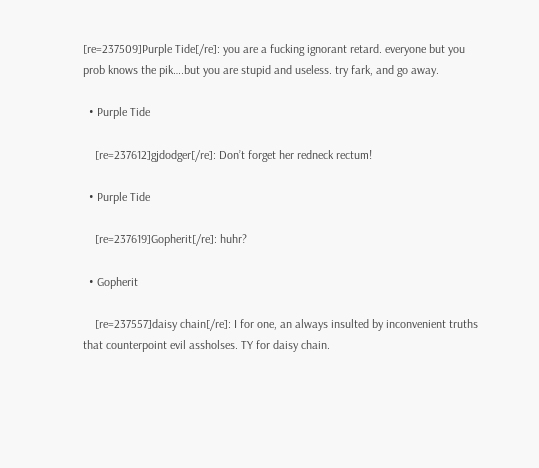[re=237509]Purple Tide[/re]: you are a fucking ignorant retard. everyone but you prob knows the pik….but you are stupid and useless. try fark, and go away.

  • Purple Tide

    [re=237612]gjdodger[/re]: Don’t forget her redneck rectum!

  • Purple Tide

    [re=237619]Gopherit[/re]: huhr?

  • Gopherit

    [re=237557]daisy chain[/re]: I for one, an always insulted by inconvenient truths that counterpoint evil assholses. TY for daisy chain.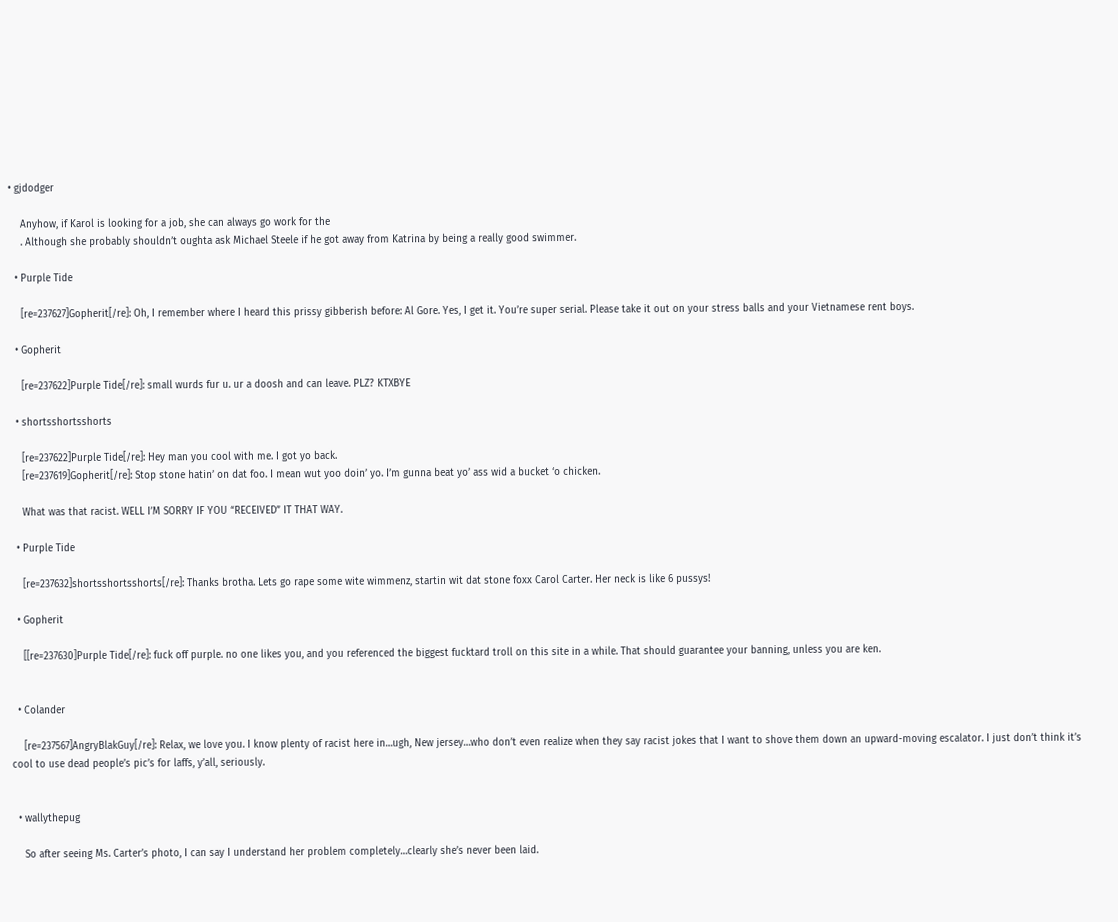• gjdodger

    Anyhow, if Karol is looking for a job, she can always go work for the
    . Although she probably shouldn’t oughta ask Michael Steele if he got away from Katrina by being a really good swimmer.

  • Purple Tide

    [re=237627]Gopherit[/re]: Oh, I remember where I heard this prissy gibberish before: Al Gore. Yes, I get it. You’re super serial. Please take it out on your stress balls and your Vietnamese rent boys.

  • Gopherit

    [re=237622]Purple Tide[/re]: small wurds fur u. ur a doosh and can leave. PLZ? KTXBYE

  • shortsshortsshorts

    [re=237622]Purple Tide[/re]: Hey man you cool with me. I got yo back.
    [re=237619]Gopherit[/re]: Stop stone hatin’ on dat foo. I mean wut yoo doin’ yo. I’m gunna beat yo’ ass wid a bucket ‘o chicken.

    What was that racist. WELL I’M SORRY IF YOU “RECEIVED” IT THAT WAY.

  • Purple Tide

    [re=237632]shortsshortsshorts[/re]: Thanks brotha. Lets go rape some wite wimmenz, startin wit dat stone foxx Carol Carter. Her neck is like 6 pussys!

  • Gopherit

    [[re=237630]Purple Tide[/re]: fuck off purple. no one likes you, and you referenced the biggest fucktard troll on this site in a while. That should guarantee your banning, unless you are ken.


  • Colander

    [re=237567]AngryBlakGuy[/re]: Relax, we love you. I know plenty of racist here in…ugh, New jersey…who don’t even realize when they say racist jokes that I want to shove them down an upward-moving escalator. I just don’t think it’s cool to use dead people’s pic’s for laffs, y’all, seriously.


  • wallythepug

    So after seeing Ms. Carter’s photo, I can say I understand her problem completely…clearly she’s never been laid.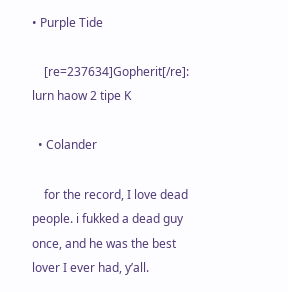• Purple Tide

    [re=237634]Gopherit[/re]: lurn haow 2 tipe K

  • Colander

    for the record, I love dead people. i fukked a dead guy once, and he was the best lover I ever had, y’all.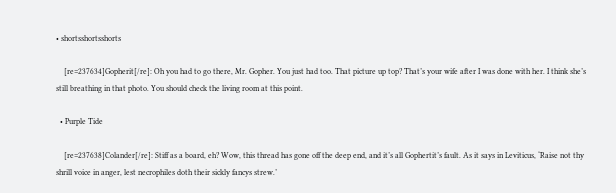• shortsshortsshorts

    [re=237634]Gopherit[/re]: Oh you had to go there, Mr. Gopher. You just had too. That picture up top? That’s your wife after I was done with her. I think she’s still breathing in that photo. You should check the living room at this point.

  • Purple Tide

    [re=237638]Colander[/re]: Stiff as a board, eh? Wow, this thread has gone off the deep end, and it’s all Gophertit’s fault. As it says in Leviticus, ‘Raise not thy shrill voice in anger, lest necrophiles doth their sickly fancys strew.’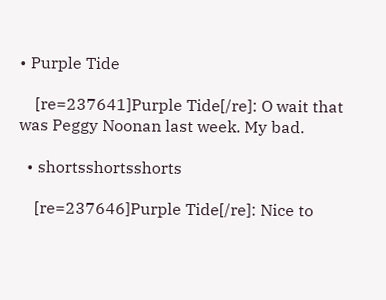• Purple Tide

    [re=237641]Purple Tide[/re]: O wait that was Peggy Noonan last week. My bad.

  • shortsshortsshorts

    [re=237646]Purple Tide[/re]: Nice to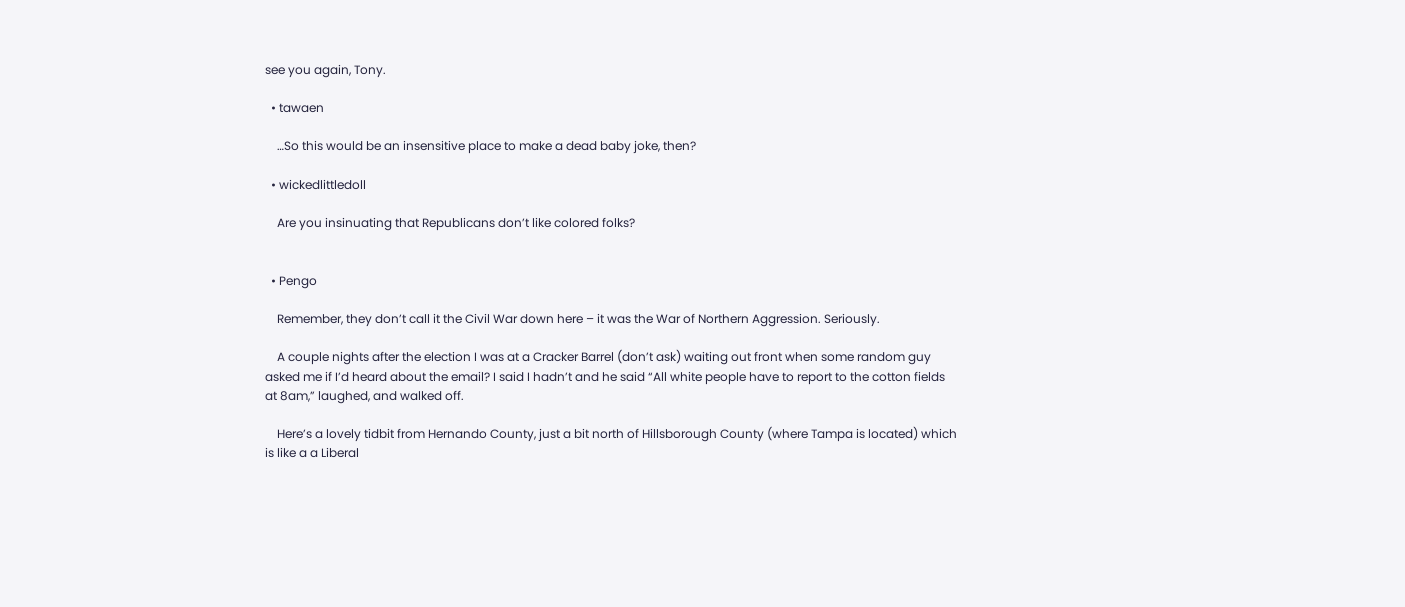see you again, Tony.

  • tawaen

    …So this would be an insensitive place to make a dead baby joke, then?

  • wickedlittledoll

    Are you insinuating that Republicans don’t like colored folks?


  • Pengo

    Remember, they don’t call it the Civil War down here – it was the War of Northern Aggression. Seriously.

    A couple nights after the election I was at a Cracker Barrel (don’t ask) waiting out front when some random guy asked me if I’d heard about the email? I said I hadn’t and he said “All white people have to report to the cotton fields at 8am,” laughed, and walked off.

    Here’s a lovely tidbit from Hernando County, just a bit north of Hillsborough County (where Tampa is located) which is like a a Liberal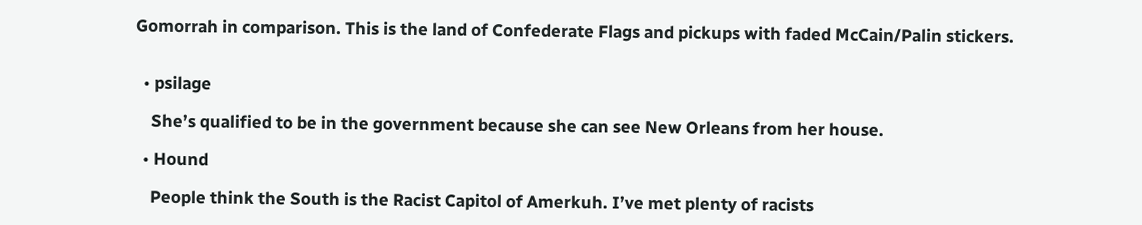Gomorrah in comparison. This is the land of Confederate Flags and pickups with faded McCain/Palin stickers.


  • psilage

    She’s qualified to be in the government because she can see New Orleans from her house.

  • Hound

    People think the South is the Racist Capitol of Amerkuh. I’ve met plenty of racists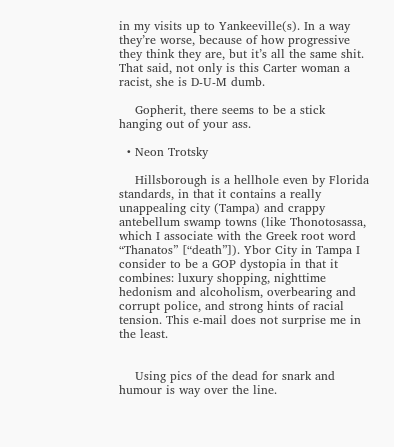in my visits up to Yankeeville(s). In a way they’re worse, because of how progressive they think they are, but it’s all the same shit. That said, not only is this Carter woman a racist, she is D-U-M dumb.

    Gopherit, there seems to be a stick hanging out of your ass.

  • Neon Trotsky

    Hillsborough is a hellhole even by Florida standards, in that it contains a really unappealing city (Tampa) and crappy antebellum swamp towns (like Thonotosassa, which I associate with the Greek root word “Thanatos” [“death”]). Ybor City in Tampa I consider to be a GOP dystopia in that it combines: luxury shopping, nighttime hedonism and alcoholism, overbearing and corrupt police, and strong hints of racial tension. This e-mail does not surprise me in the least.


    Using pics of the dead for snark and humour is way over the line.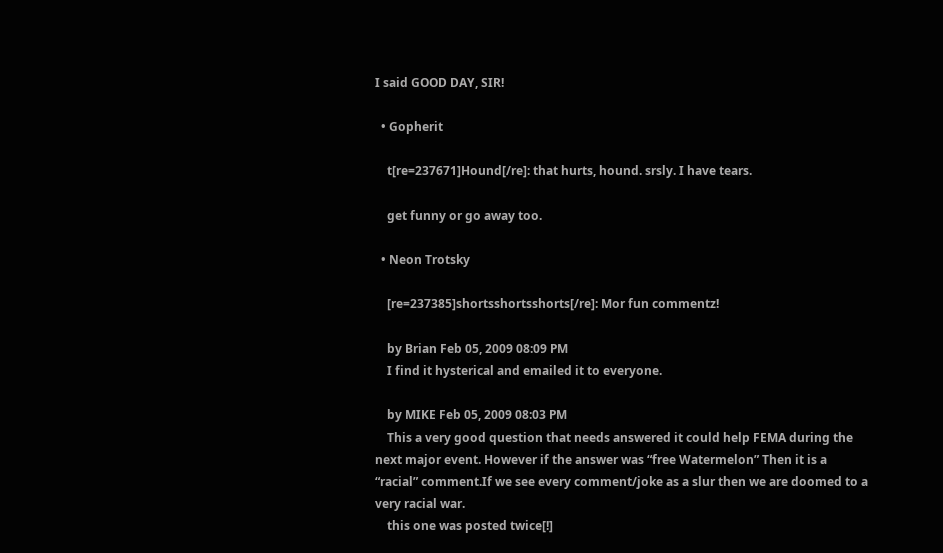I said GOOD DAY, SIR!

  • Gopherit

    t[re=237671]Hound[/re]: that hurts, hound. srsly. I have tears.

    get funny or go away too.

  • Neon Trotsky

    [re=237385]shortsshortsshorts[/re]: Mor fun commentz!

    by Brian Feb 05, 2009 08:09 PM
    I find it hysterical and emailed it to everyone.

    by MIKE Feb 05, 2009 08:03 PM
    This a very good question that needs answered it could help FEMA during the next major event. However if the answer was “free Watermelon” Then it is a “racial” comment.If we see every comment/joke as a slur then we are doomed to a very racial war.
    this one was posted twice[!]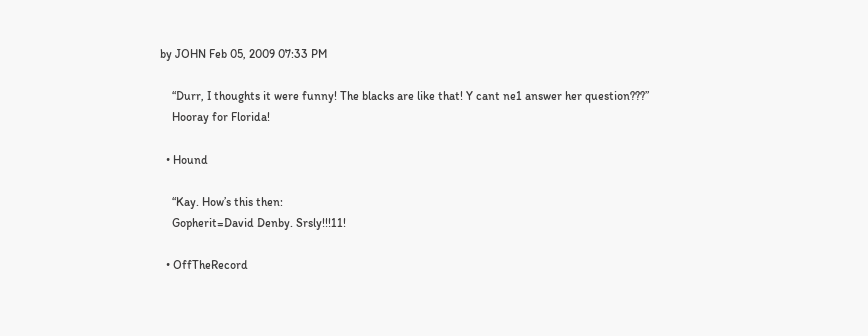by JOHN Feb 05, 2009 07:33 PM

    “Durr, I thoughts it were funny! The blacks are like that! Y cant ne1 answer her question???”
    Hooray for Florida!

  • Hound

    “Kay. How’s this then:
    Gopherit=David Denby. Srsly!!!11!

  • OffTheRecord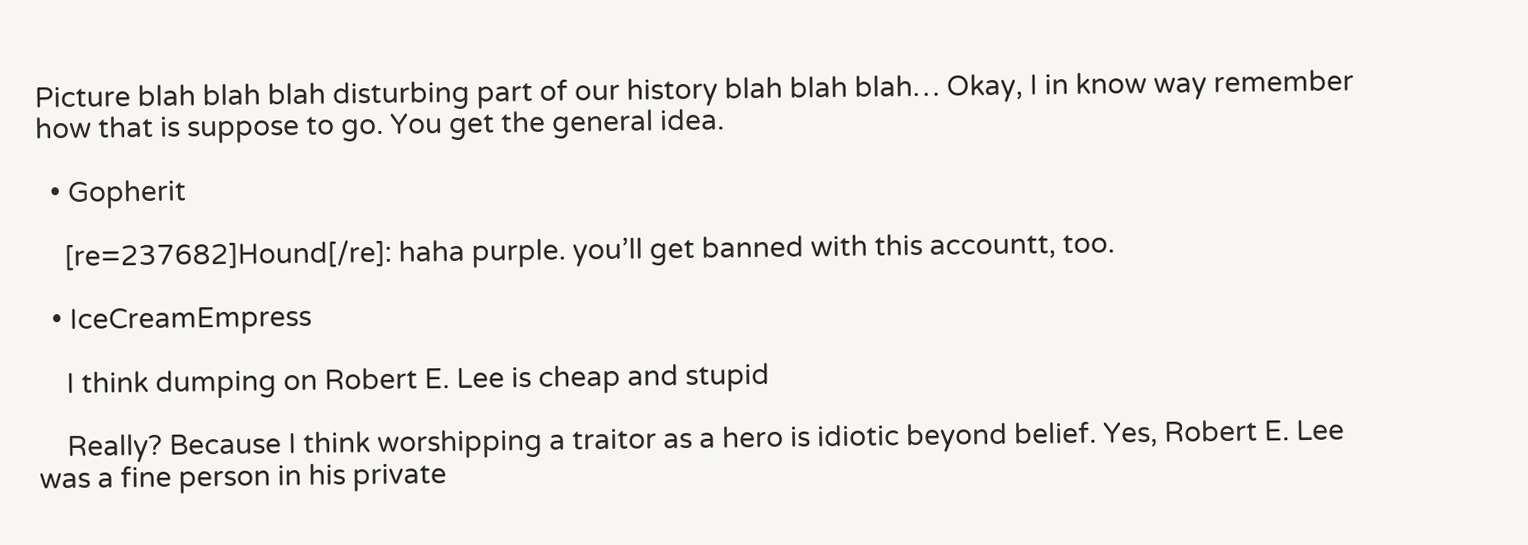Picture blah blah blah disturbing part of our history blah blah blah… Okay, I in know way remember how that is suppose to go. You get the general idea.

  • Gopherit

    [re=237682]Hound[/re]: haha purple. you’ll get banned with this accountt, too.

  • IceCreamEmpress

    I think dumping on Robert E. Lee is cheap and stupid

    Really? Because I think worshipping a traitor as a hero is idiotic beyond belief. Yes, Robert E. Lee was a fine person in his private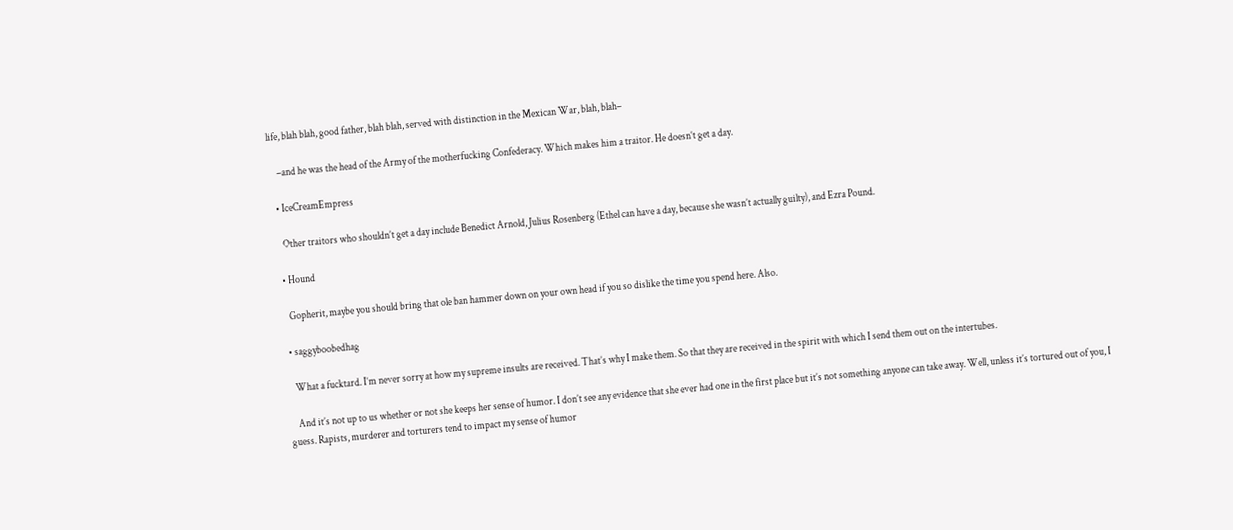life, blah blah, good father, blah blah, served with distinction in the Mexican War, blah, blah–

    –and he was the head of the Army of the motherfucking Confederacy. Which makes him a traitor. He doesn’t get a day.

  • IceCreamEmpress

    Other traitors who shouldn’t get a day include Benedict Arnold, Julius Rosenberg (Ethel can have a day, because she wasn’t actually guilty), and Ezra Pound.

  • Hound

    Gopherit, maybe you should bring that ole ban hammer down on your own head if you so dislike the time you spend here. Also.

  • saggyboobedhag

    What a fucktard. I’m never sorry at how my supreme insults are received. That’s why I make them. So that they are received in the spirit with which I send them out on the intertubes.

    And it’s not up to us whether or not she keeps her sense of humor. I don’t see any evidence that she ever had one in the first place but it’s not something anyone can take away. Well, unless it’s tortured out of you, I guess. Rapists, murderer and torturers tend to impact my sense of humor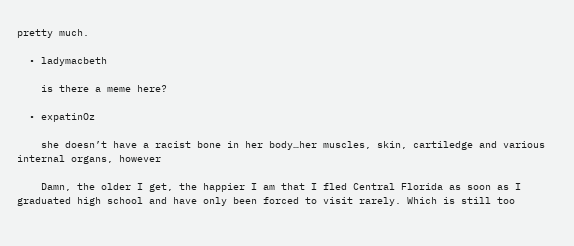pretty much.

  • ladymacbeth

    is there a meme here?

  • expatinOz

    she doesn’t have a racist bone in her body…her muscles, skin, cartiledge and various internal organs, however

    Damn, the older I get, the happier I am that I fled Central Florida as soon as I graduated high school and have only been forced to visit rarely. Which is still too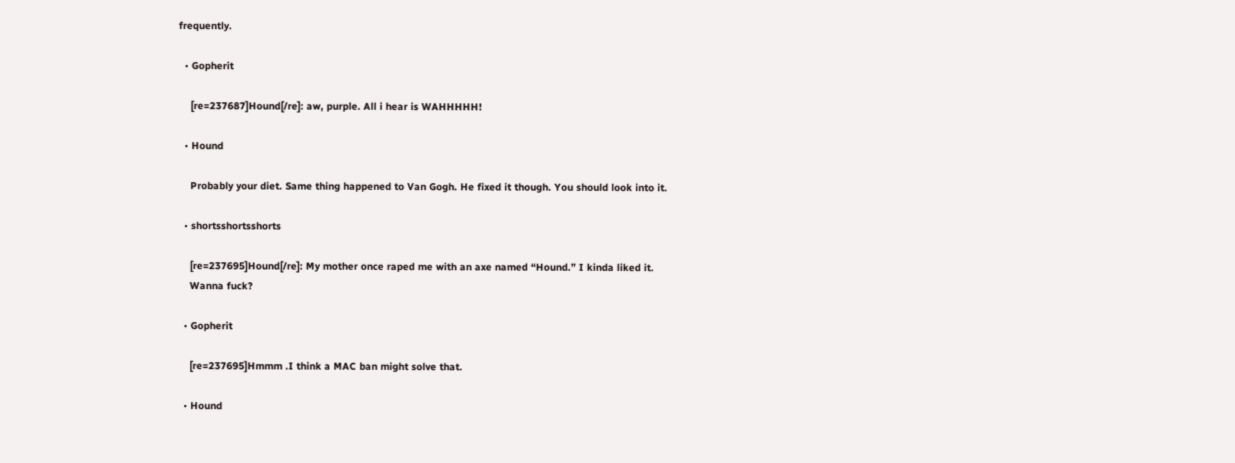frequently.

  • Gopherit

    [re=237687]Hound[/re]: aw, purple. All i hear is WAHHHHH!

  • Hound

    Probably your diet. Same thing happened to Van Gogh. He fixed it though. You should look into it.

  • shortsshortsshorts

    [re=237695]Hound[/re]: My mother once raped me with an axe named “Hound.” I kinda liked it.
    Wanna fuck?

  • Gopherit

    [re=237695]Hmmm .I think a MAC ban might solve that.

  • Hound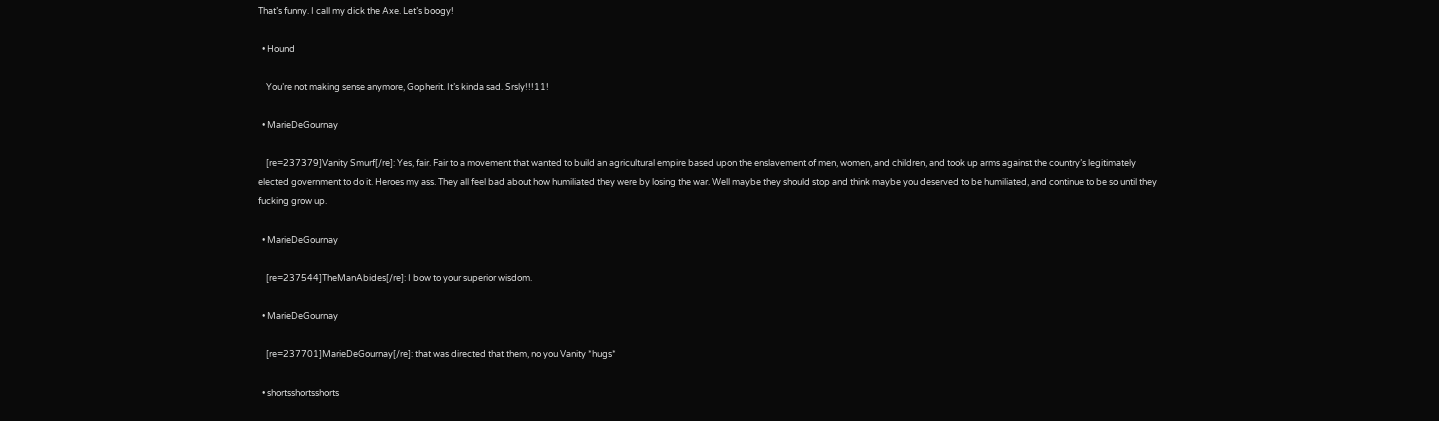That’s funny. I call my dick the Axe. Let’s boogy!

  • Hound

    You’re not making sense anymore, Gopherit. It’s kinda sad. Srsly!!!11!

  • MarieDeGournay

    [re=237379]Vanity Smurf[/re]: Yes, fair. Fair to a movement that wanted to build an agricultural empire based upon the enslavement of men, women, and children, and took up arms against the country’s legitimately elected government to do it. Heroes my ass. They all feel bad about how humiliated they were by losing the war. Well maybe they should stop and think maybe you deserved to be humiliated, and continue to be so until they fucking grow up.

  • MarieDeGournay

    [re=237544]TheManAbides[/re]: I bow to your superior wisdom.

  • MarieDeGournay

    [re=237701]MarieDeGournay[/re]: that was directed that them, no you Vanity *hugs*

  • shortsshortsshorts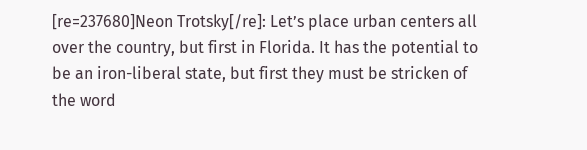[re=237680]Neon Trotsky[/re]: Let’s place urban centers all over the country, but first in Florida. It has the potential to be an iron-liberal state, but first they must be stricken of the word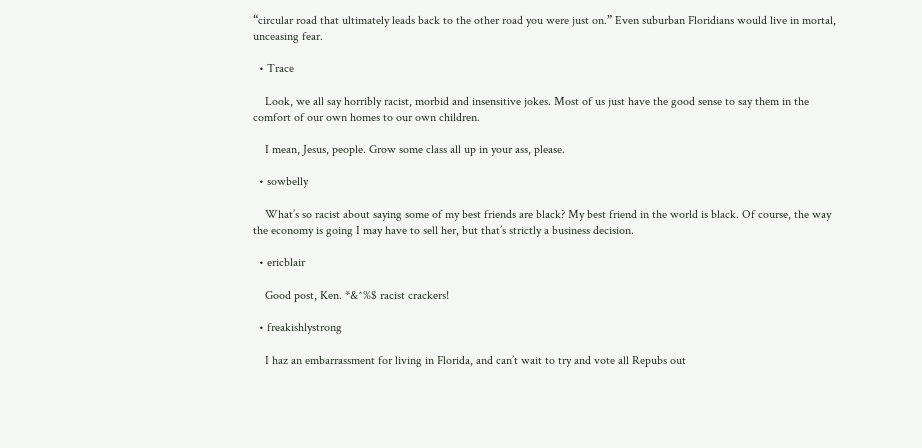“circular road that ultimately leads back to the other road you were just on.” Even suburban Floridians would live in mortal, unceasing fear.

  • Trace

    Look, we all say horribly racist, morbid and insensitive jokes. Most of us just have the good sense to say them in the comfort of our own homes to our own children.

    I mean, Jesus, people. Grow some class all up in your ass, please.

  • sowbelly

    What’s so racist about saying some of my best friends are black? My best friend in the world is black. Of course, the way the economy is going I may have to sell her, but that’s strictly a business decision.

  • ericblair

    Good post, Ken. *&^%$ racist crackers!

  • freakishlystrong

    I haz an embarrassment for living in Florida, and can’t wait to try and vote all Repubs out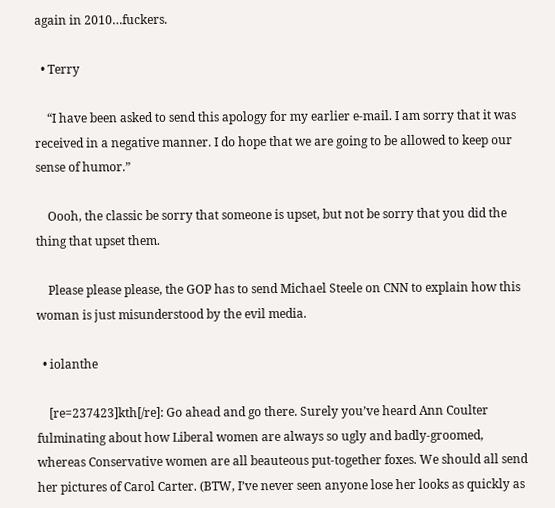again in 2010…fuckers.

  • Terry

    “I have been asked to send this apology for my earlier e-mail. I am sorry that it was received in a negative manner. I do hope that we are going to be allowed to keep our sense of humor.”

    Oooh, the classic be sorry that someone is upset, but not be sorry that you did the thing that upset them.

    Please please please, the GOP has to send Michael Steele on CNN to explain how this woman is just misunderstood by the evil media.

  • iolanthe

    [re=237423]kth[/re]: Go ahead and go there. Surely you’ve heard Ann Coulter fulminating about how Liberal women are always so ugly and badly-groomed, whereas Conservative women are all beauteous put-together foxes. We should all send her pictures of Carol Carter. (BTW, I’ve never seen anyone lose her looks as quickly as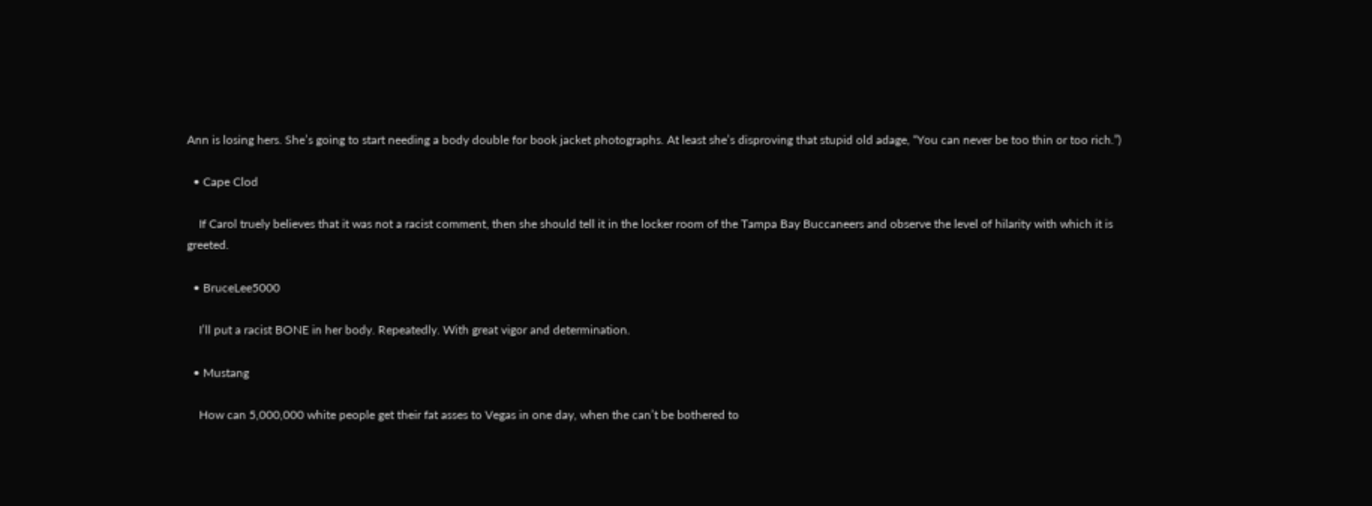Ann is losing hers. She’s going to start needing a body double for book jacket photographs. At least she’s disproving that stupid old adage, “You can never be too thin or too rich.”)

  • Cape Clod

    If Carol truely believes that it was not a racist comment, then she should tell it in the locker room of the Tampa Bay Buccaneers and observe the level of hilarity with which it is greeted.

  • BruceLee5000

    I’ll put a racist BONE in her body. Repeatedly. With great vigor and determination.

  • Mustang

    How can 5,000,000 white people get their fat asses to Vegas in one day, when the can’t be bothered to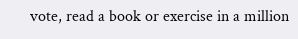vote, read a book or exercise in a million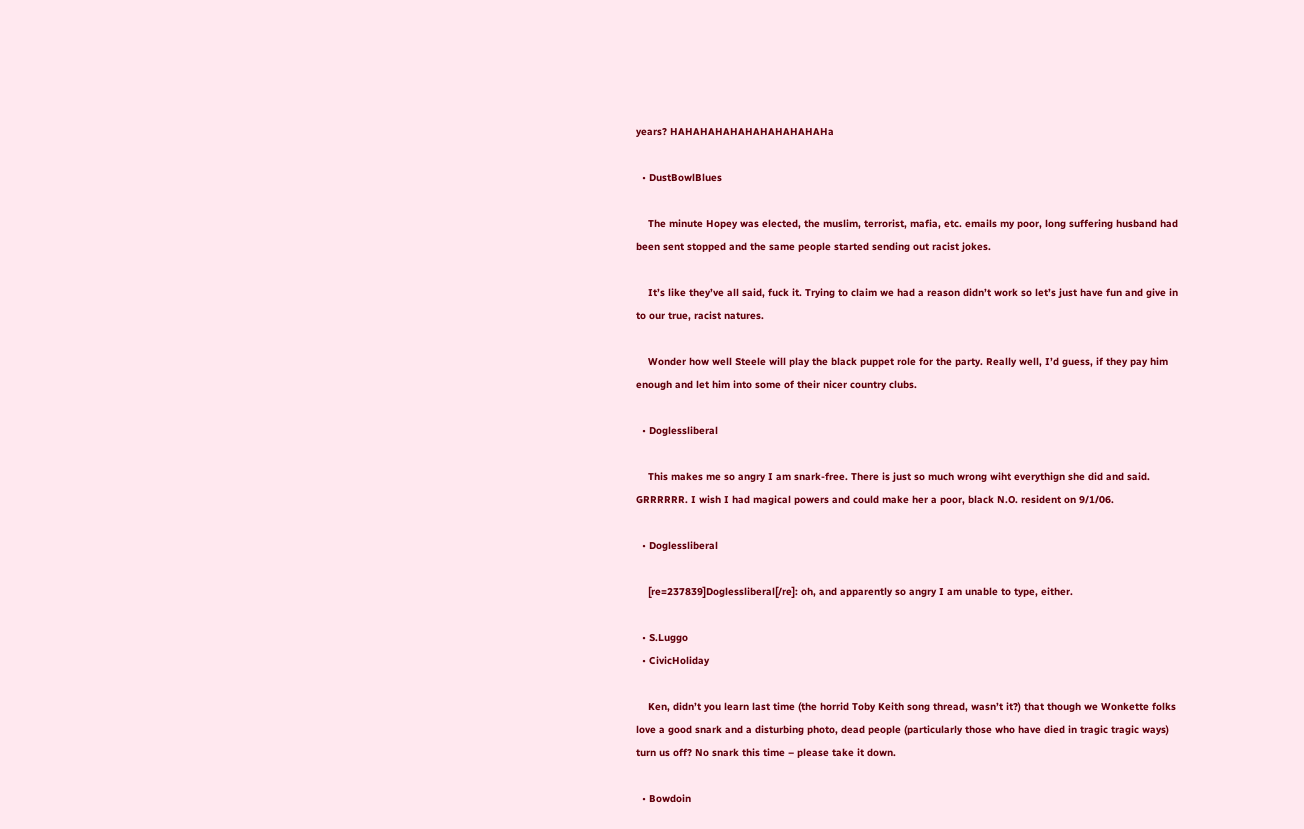years? HAHAHAHAHAHAHAHAHAHAHa

  • DustBowlBlues

    The minute Hopey was elected, the muslim, terrorist, mafia, etc. emails my poor, long suffering husband had been sent stopped and the same people started sending out racist jokes.

    It’s like they’ve all said, fuck it. Trying to claim we had a reason didn’t work so let’s just have fun and give in to our true, racist natures.

    Wonder how well Steele will play the black puppet role for the party. Really well, I’d guess, if they pay him enough and let him into some of their nicer country clubs.

  • Doglessliberal

    This makes me so angry I am snark-free. There is just so much wrong wiht everythign she did and said. GRRRRRR. I wish I had magical powers and could make her a poor, black N.O. resident on 9/1/06.

  • Doglessliberal

    [re=237839]Doglessliberal[/re]: oh, and apparently so angry I am unable to type, either.

  • S.Luggo
  • CivicHoliday

    Ken, didn’t you learn last time (the horrid Toby Keith song thread, wasn’t it?) that though we Wonkette folks love a good snark and a disturbing photo, dead people (particularly those who have died in tragic tragic ways) turn us off? No snark this time – please take it down.

  • Bowdoin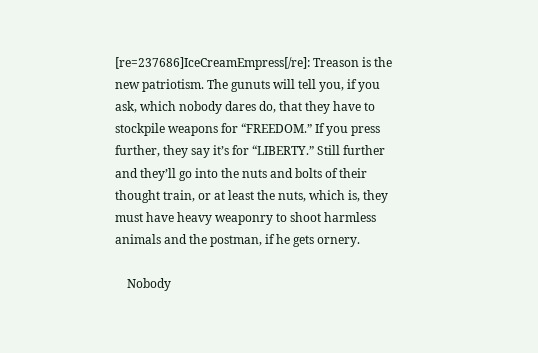[re=237686]IceCreamEmpress[/re]: Treason is the new patriotism. The gunuts will tell you, if you ask, which nobody dares do, that they have to stockpile weapons for “FREEDOM.” If you press further, they say it’s for “LIBERTY.” Still further and they’ll go into the nuts and bolts of their thought train, or at least the nuts, which is, they must have heavy weaponry to shoot harmless animals and the postman, if he gets ornery.

    Nobody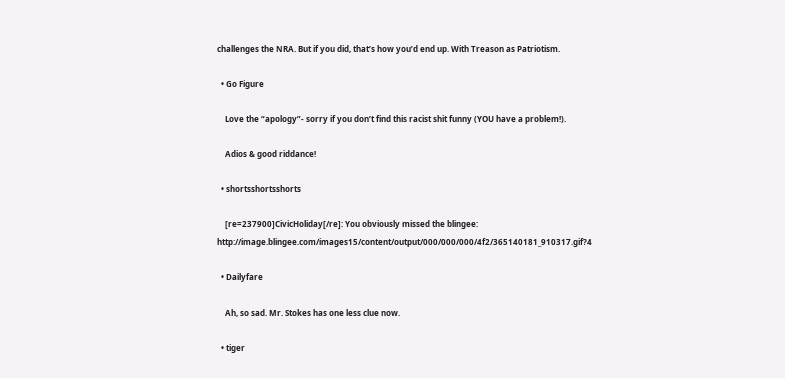challenges the NRA. But if you did, that’s how you’d end up. With Treason as Patriotism.

  • Go Figure

    Love the “apology”- sorry if you don’t find this racist shit funny (YOU have a problem!).

    Adios & good riddance!

  • shortsshortsshorts

    [re=237900]CivicHoliday[/re]: You obviously missed the blingee: http://image.blingee.com/images15/content/output/000/000/000/4f2/365140181_910317.gif?4

  • Dailyfare

    Ah, so sad. Mr. Stokes has one less clue now.

  • tiger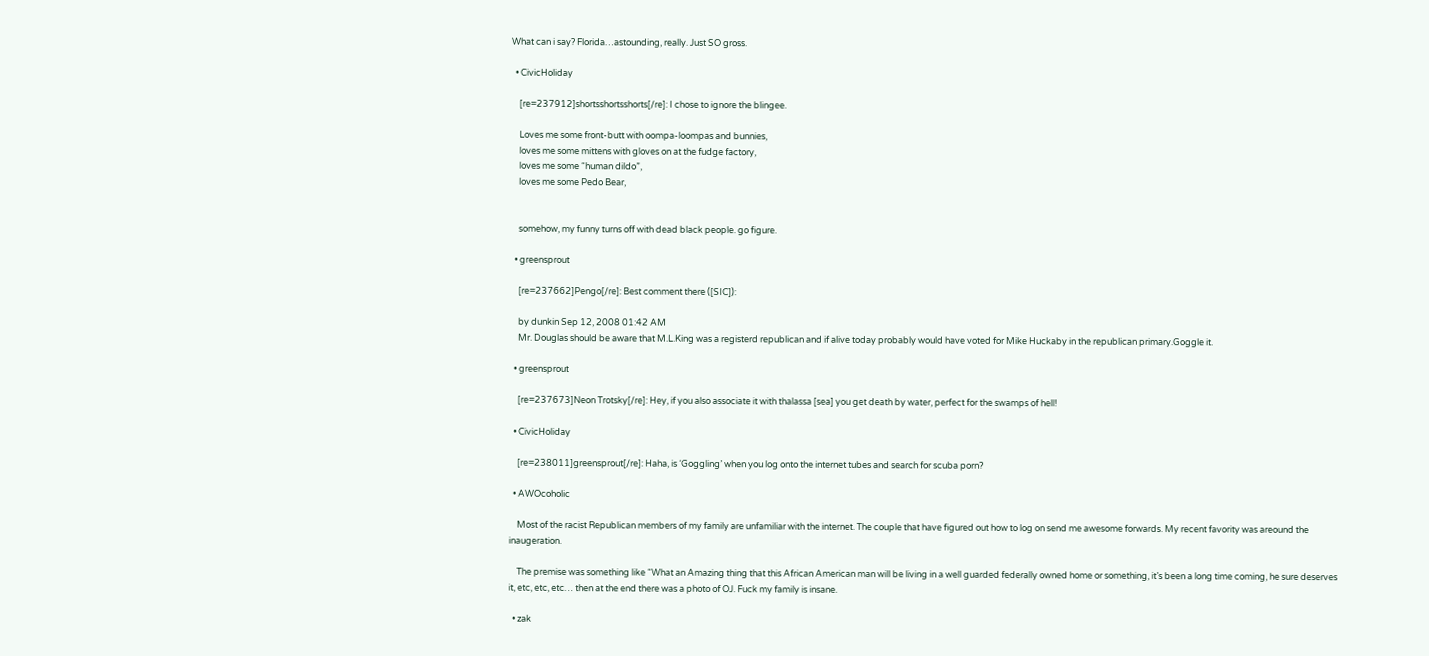What can i say? Florida…astounding, really. Just SO gross.

  • CivicHoliday

    [re=237912]shortsshortsshorts[/re]: I chose to ignore the blingee.

    Loves me some front-butt with oompa-loompas and bunnies,
    loves me some mittens with gloves on at the fudge factory,
    loves me some “human dildo”,
    loves me some Pedo Bear,


    somehow, my funny turns off with dead black people. go figure.

  • greensprout

    [re=237662]Pengo[/re]: Best comment there ([SIC]):

    by dunkin Sep 12, 2008 01:42 AM
    Mr. Douglas should be aware that M.L.King was a registerd republican and if alive today probably would have voted for Mike Huckaby in the republican primary.Goggle it.

  • greensprout

    [re=237673]Neon Trotsky[/re]: Hey, if you also associate it with thalassa [sea] you get death by water, perfect for the swamps of hell!

  • CivicHoliday

    [re=238011]greensprout[/re]: Haha, is ‘Goggling’ when you log onto the internet tubes and search for scuba porn?

  • AWOcoholic

    Most of the racist Republican members of my family are unfamiliar with the internet. The couple that have figured out how to log on send me awesome forwards. My recent favority was areound the inaugeration.

    The premise was something like “What an Amazing thing that this African American man will be living in a well guarded federally owned home or something, it’s been a long time coming, he sure deserves it, etc, etc, etc… then at the end there was a photo of OJ. Fuck my family is insane.

  • zak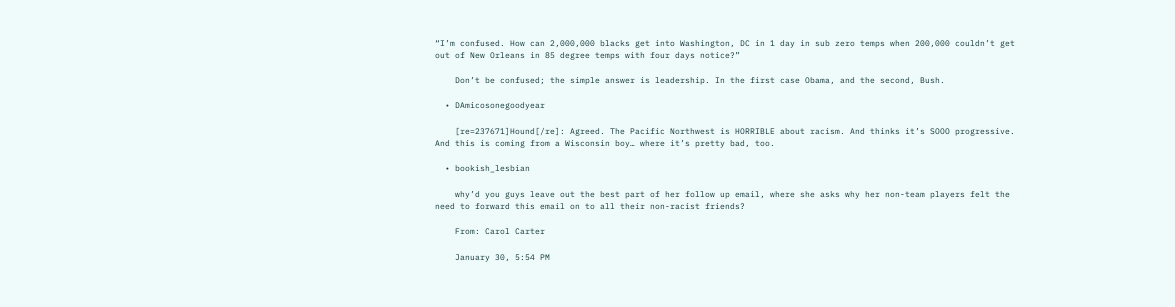“I’m confused. How can 2,000,000 blacks get into Washington, DC in 1 day in sub zero temps when 200,000 couldn’t get out of New Orleans in 85 degree temps with four days notice?”

    Don’t be confused; the simple answer is leadership. In the first case Obama, and the second, Bush.

  • DAmicosonegoodyear

    [re=237671]Hound[/re]: Agreed. The Pacific Northwest is HORRIBLE about racism. And thinks it’s SOOO progressive. And this is coming from a Wisconsin boy… where it’s pretty bad, too.

  • bookish_lesbian

    why’d you guys leave out the best part of her follow up email, where she asks why her non-team players felt the need to forward this email on to all their non-racist friends?

    From: Carol Carter

    January 30, 5:54 PM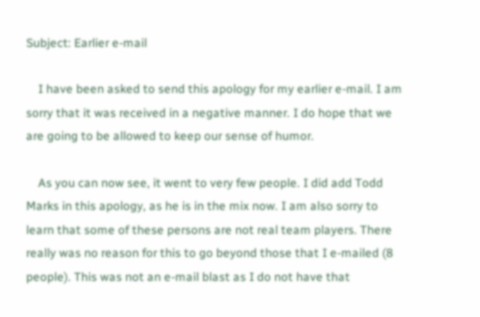Subject: Earlier e-mail

    I have been asked to send this apology for my earlier e-mail. I am sorry that it was received in a negative manner. I do hope that we are going to be allowed to keep our sense of humor.

    As you can now see, it went to very few people. I did add Todd Marks in this apology, as he is in the mix now. I am also sorry to learn that some of these persons are not real team players. There really was no reason for this to go beyond those that I e-mailed (8 people). This was not an e-mail blast as I do not have that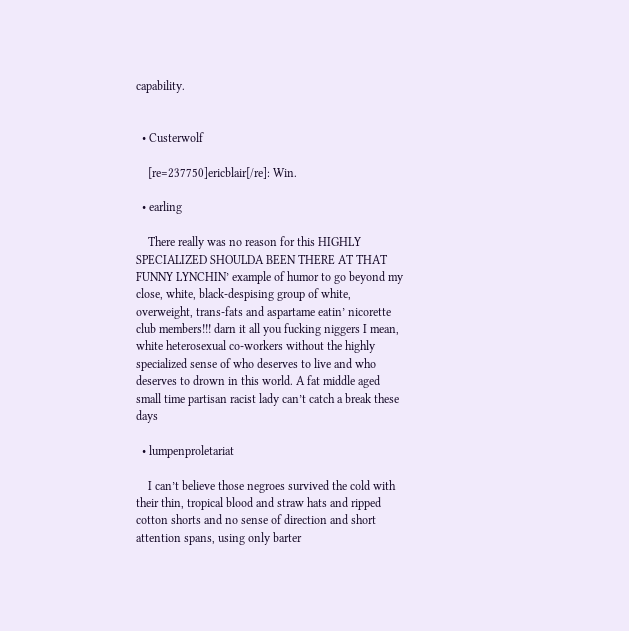capability.


  • Custerwolf

    [re=237750]ericblair[/re]: Win.

  • earling

    There really was no reason for this HIGHLY SPECIALIZED SHOULDA BEEN THERE AT THAT FUNNY LYNCHIN’ example of humor to go beyond my close, white, black-despising group of white, overweight, trans-fats and aspartame eatin’ nicorette club members!!! darn it all you fucking niggers I mean, white heterosexual co-workers without the highly specialized sense of who deserves to live and who deserves to drown in this world. A fat middle aged small time partisan racist lady can’t catch a break these days

  • lumpenproletariat

    I can’t believe those negroes survived the cold with their thin, tropical blood and straw hats and ripped cotton shorts and no sense of direction and short attention spans, using only barter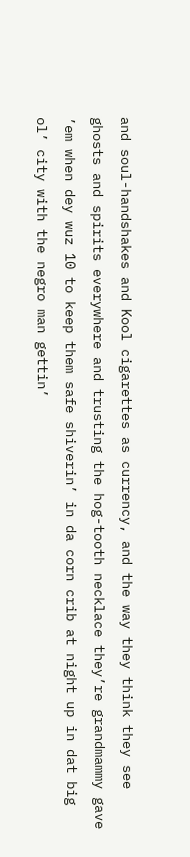and soul-handshakes and Kool cigarettes as currency, and the way they think they see ghosts and spirits everywhere and trusting the hog-tooth necklace they’re grandmammy gave ’em when dey wuz 10 to keep them safe shiverin’ in da corn crib at night up in dat big ol’ city with the negro man gettin’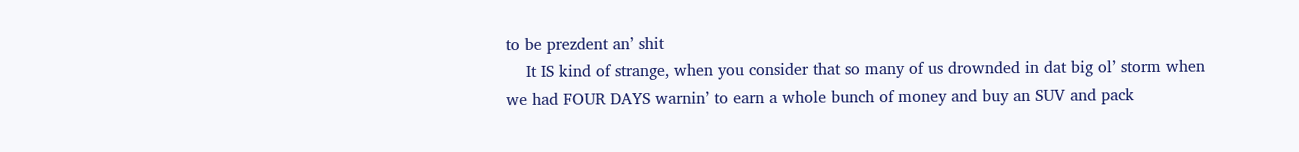to be prezdent an’ shit
    It IS kind of strange, when you consider that so many of us drownded in dat big ol’ storm when we had FOUR DAYS warnin’ to earn a whole bunch of money and buy an SUV and pack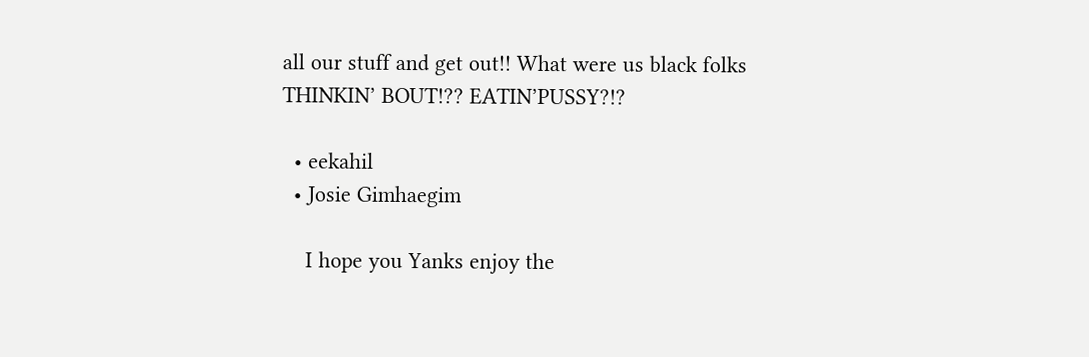all our stuff and get out!! What were us black folks THINKIN’ BOUT!?? EATIN’PUSSY?!?

  • eekahil
  • Josie Gimhaegim

    I hope you Yanks enjoy the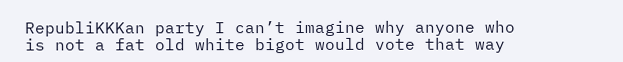RepubliKKKan party I can’t imagine why anyone who is not a fat old white bigot would vote that way